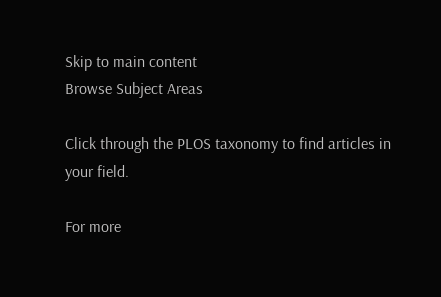Skip to main content
Browse Subject Areas

Click through the PLOS taxonomy to find articles in your field.

For more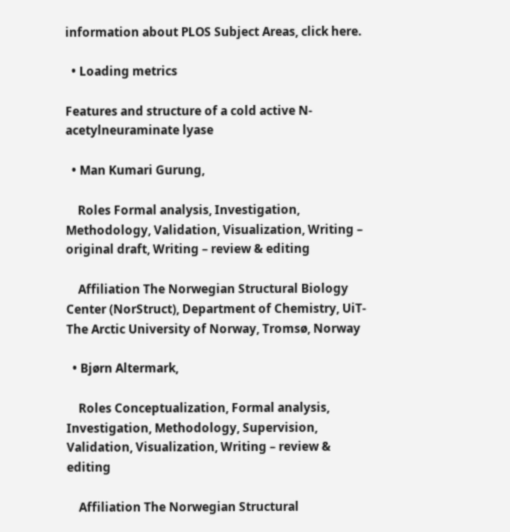information about PLOS Subject Areas, click here.

  • Loading metrics

Features and structure of a cold active N-acetylneuraminate lyase

  • Man Kumari Gurung,

    Roles Formal analysis, Investigation, Methodology, Validation, Visualization, Writing – original draft, Writing – review & editing

    Affiliation The Norwegian Structural Biology Center (NorStruct), Department of Chemistry, UiT- The Arctic University of Norway, Tromsø, Norway

  • Bjørn Altermark,

    Roles Conceptualization, Formal analysis, Investigation, Methodology, Supervision, Validation, Visualization, Writing – review & editing

    Affiliation The Norwegian Structural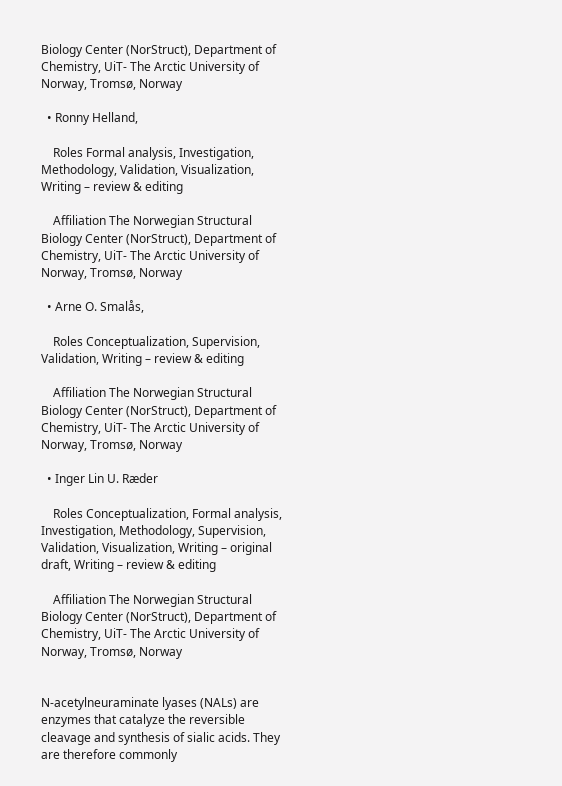Biology Center (NorStruct), Department of Chemistry, UiT- The Arctic University of Norway, Tromsø, Norway

  • Ronny Helland,

    Roles Formal analysis, Investigation, Methodology, Validation, Visualization, Writing – review & editing

    Affiliation The Norwegian Structural Biology Center (NorStruct), Department of Chemistry, UiT- The Arctic University of Norway, Tromsø, Norway

  • Arne O. Smalås,

    Roles Conceptualization, Supervision, Validation, Writing – review & editing

    Affiliation The Norwegian Structural Biology Center (NorStruct), Department of Chemistry, UiT- The Arctic University of Norway, Tromsø, Norway

  • Inger Lin U. Ræder

    Roles Conceptualization, Formal analysis, Investigation, Methodology, Supervision, Validation, Visualization, Writing – original draft, Writing – review & editing

    Affiliation The Norwegian Structural Biology Center (NorStruct), Department of Chemistry, UiT- The Arctic University of Norway, Tromsø, Norway


N-acetylneuraminate lyases (NALs) are enzymes that catalyze the reversible cleavage and synthesis of sialic acids. They are therefore commonly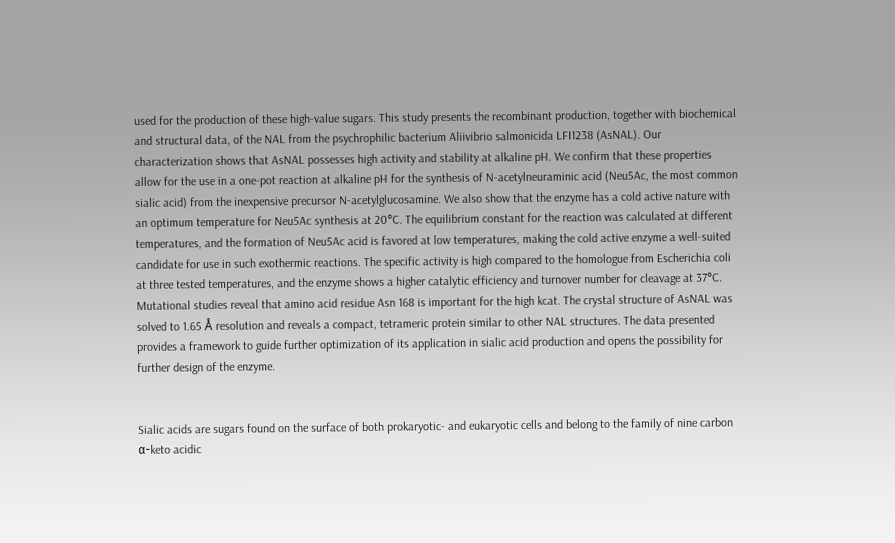used for the production of these high-value sugars. This study presents the recombinant production, together with biochemical and structural data, of the NAL from the psychrophilic bacterium Aliivibrio salmonicida LFI1238 (AsNAL). Our characterization shows that AsNAL possesses high activity and stability at alkaline pH. We confirm that these properties allow for the use in a one-pot reaction at alkaline pH for the synthesis of N-acetylneuraminic acid (Neu5Ac, the most common sialic acid) from the inexpensive precursor N-acetylglucosamine. We also show that the enzyme has a cold active nature with an optimum temperature for Neu5Ac synthesis at 20°C. The equilibrium constant for the reaction was calculated at different temperatures, and the formation of Neu5Ac acid is favored at low temperatures, making the cold active enzyme a well-suited candidate for use in such exothermic reactions. The specific activity is high compared to the homologue from Escherichia coli at three tested temperatures, and the enzyme shows a higher catalytic efficiency and turnover number for cleavage at 37°C. Mutational studies reveal that amino acid residue Asn 168 is important for the high kcat. The crystal structure of AsNAL was solved to 1.65 Å resolution and reveals a compact, tetrameric protein similar to other NAL structures. The data presented provides a framework to guide further optimization of its application in sialic acid production and opens the possibility for further design of the enzyme.


Sialic acids are sugars found on the surface of both prokaryotic- and eukaryotic cells and belong to the family of nine carbon α-keto acidic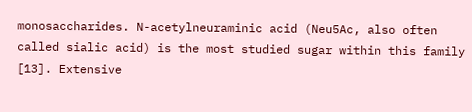monosaccharides. N-acetylneuraminic acid (Neu5Ac, also often called sialic acid) is the most studied sugar within this family [13]. Extensive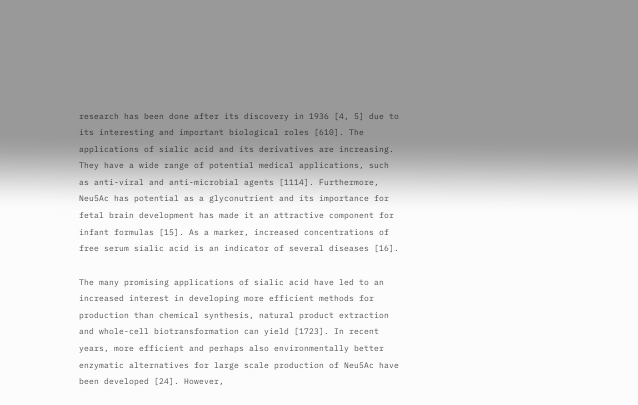research has been done after its discovery in 1936 [4, 5] due to its interesting and important biological roles [610]. The applications of sialic acid and its derivatives are increasing. They have a wide range of potential medical applications, such as anti-viral and anti-microbial agents [1114]. Furthermore, Neu5Ac has potential as a glyconutrient and its importance for fetal brain development has made it an attractive component for infant formulas [15]. As a marker, increased concentrations of free serum sialic acid is an indicator of several diseases [16].

The many promising applications of sialic acid have led to an increased interest in developing more efficient methods for production than chemical synthesis, natural product extraction and whole-cell biotransformation can yield [1723]. In recent years, more efficient and perhaps also environmentally better enzymatic alternatives for large scale production of Neu5Ac have been developed [24]. However,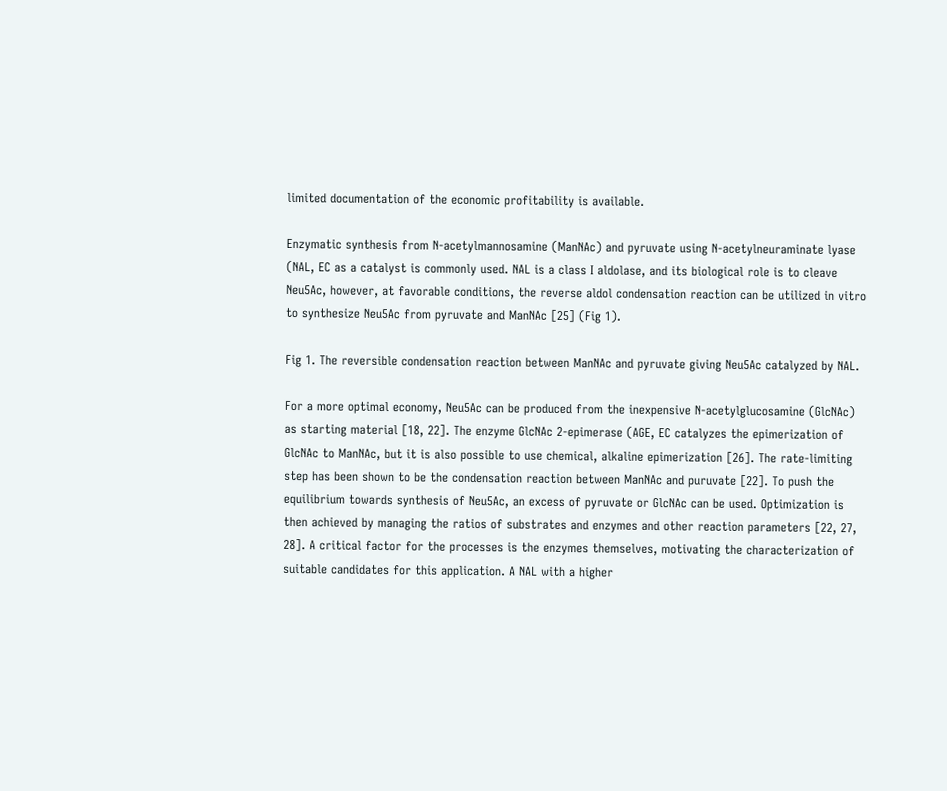limited documentation of the economic profitability is available.

Enzymatic synthesis from N-acetylmannosamine (ManNAc) and pyruvate using N-acetylneuraminate lyase (NAL, EC as a catalyst is commonly used. NAL is a class I aldolase, and its biological role is to cleave Neu5Ac, however, at favorable conditions, the reverse aldol condensation reaction can be utilized in vitro to synthesize Neu5Ac from pyruvate and ManNAc [25] (Fig 1).

Fig 1. The reversible condensation reaction between ManNAc and pyruvate giving Neu5Ac catalyzed by NAL.

For a more optimal economy, Neu5Ac can be produced from the inexpensive N-acetylglucosamine (GlcNAc) as starting material [18, 22]. The enzyme GlcNAc 2-epimerase (AGE, EC catalyzes the epimerization of GlcNAc to ManNAc, but it is also possible to use chemical, alkaline epimerization [26]. The rate-limiting step has been shown to be the condensation reaction between ManNAc and puruvate [22]. To push the equilibrium towards synthesis of Neu5Ac, an excess of pyruvate or GlcNAc can be used. Optimization is then achieved by managing the ratios of substrates and enzymes and other reaction parameters [22, 27, 28]. A critical factor for the processes is the enzymes themselves, motivating the characterization of suitable candidates for this application. A NAL with a higher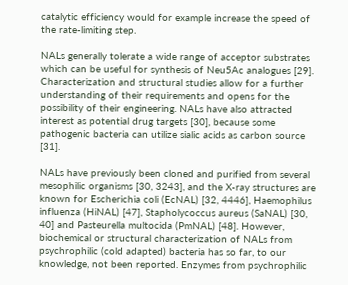catalytic efficiency would for example increase the speed of the rate-limiting step.

NALs generally tolerate a wide range of acceptor substrates which can be useful for synthesis of Neu5Ac analogues [29]. Characterization and structural studies allow for a further understanding of their requirements and opens for the possibility of their engineering. NALs have also attracted interest as potential drug targets [30], because some pathogenic bacteria can utilize sialic acids as carbon source [31].

NALs have previously been cloned and purified from several mesophilic organisms [30, 3243], and the X-ray structures are known for Escherichia coli (EcNAL) [32, 4446], Haemophilus influenza (HiNAL) [47], Stapholycoccus aureus (SaNAL) [30, 40] and Pasteurella multocida (PmNAL) [48]. However, biochemical or structural characterization of NALs from psychrophilic (cold adapted) bacteria has so far, to our knowledge, not been reported. Enzymes from psychrophilic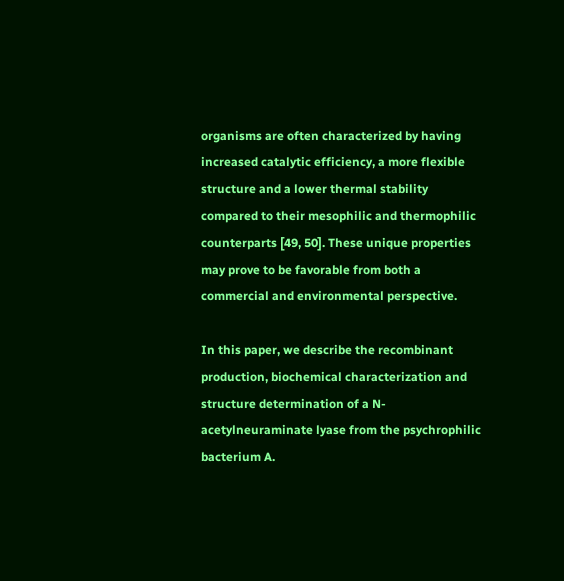organisms are often characterized by having increased catalytic efficiency, a more flexible structure and a lower thermal stability compared to their mesophilic and thermophilic counterparts [49, 50]. These unique properties may prove to be favorable from both a commercial and environmental perspective.

In this paper, we describe the recombinant production, biochemical characterization and structure determination of a N-acetylneuraminate lyase from the psychrophilic bacterium A.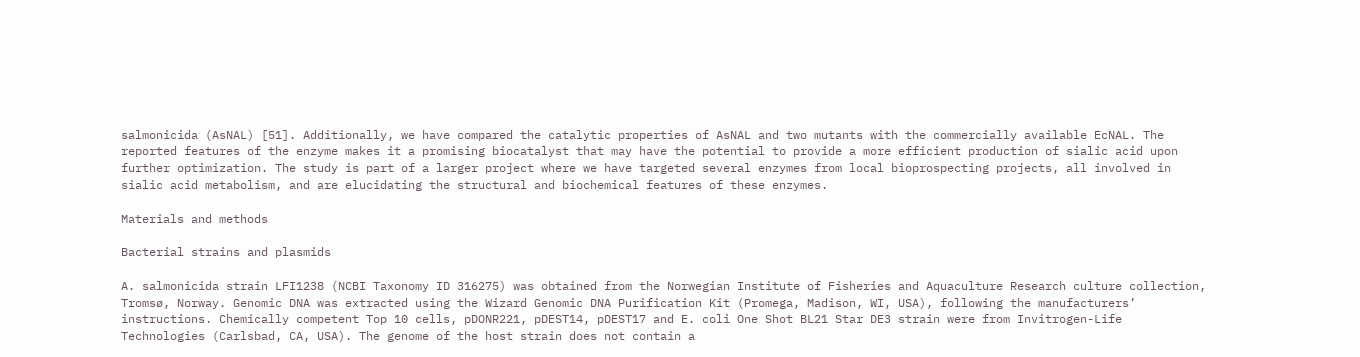salmonicida (AsNAL) [51]. Additionally, we have compared the catalytic properties of AsNAL and two mutants with the commercially available EcNAL. The reported features of the enzyme makes it a promising biocatalyst that may have the potential to provide a more efficient production of sialic acid upon further optimization. The study is part of a larger project where we have targeted several enzymes from local bioprospecting projects, all involved in sialic acid metabolism, and are elucidating the structural and biochemical features of these enzymes.

Materials and methods

Bacterial strains and plasmids

A. salmonicida strain LFI1238 (NCBI Taxonomy ID 316275) was obtained from the Norwegian Institute of Fisheries and Aquaculture Research culture collection, Tromsø, Norway. Genomic DNA was extracted using the Wizard Genomic DNA Purification Kit (Promega, Madison, WI, USA), following the manufacturers’ instructions. Chemically competent Top 10 cells, pDONR221, pDEST14, pDEST17 and E. coli One Shot BL21 Star DE3 strain were from Invitrogen-Life Technologies (Carlsbad, CA, USA). The genome of the host strain does not contain a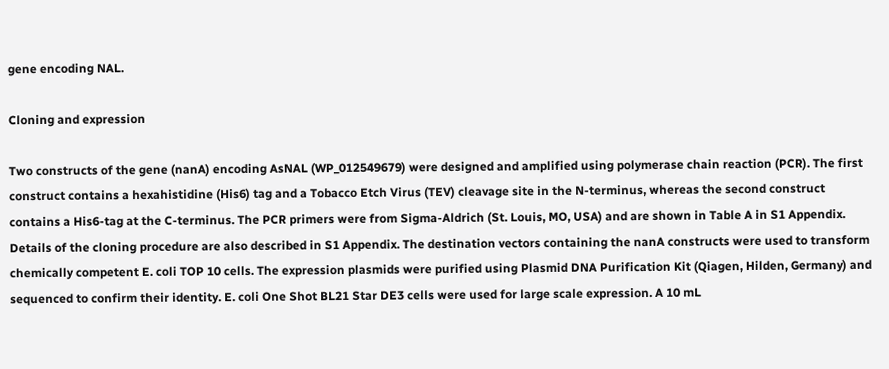gene encoding NAL.

Cloning and expression

Two constructs of the gene (nanA) encoding AsNAL (WP_012549679) were designed and amplified using polymerase chain reaction (PCR). The first construct contains a hexahistidine (His6) tag and a Tobacco Etch Virus (TEV) cleavage site in the N-terminus, whereas the second construct contains a His6-tag at the C-terminus. The PCR primers were from Sigma-Aldrich (St. Louis, MO, USA) and are shown in Table A in S1 Appendix. Details of the cloning procedure are also described in S1 Appendix. The destination vectors containing the nanA constructs were used to transform chemically competent E. coli TOP 10 cells. The expression plasmids were purified using Plasmid DNA Purification Kit (Qiagen, Hilden, Germany) and sequenced to confirm their identity. E. coli One Shot BL21 Star DE3 cells were used for large scale expression. A 10 mL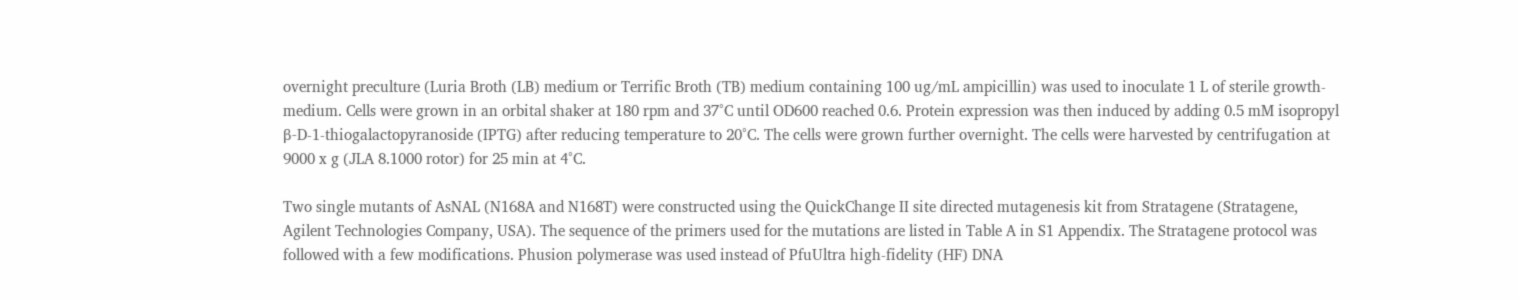overnight preculture (Luria Broth (LB) medium or Terrific Broth (TB) medium containing 100 ug/mL ampicillin) was used to inoculate 1 L of sterile growth-medium. Cells were grown in an orbital shaker at 180 rpm and 37°C until OD600 reached 0.6. Protein expression was then induced by adding 0.5 mM isopropyl β-D-1-thiogalactopyranoside (IPTG) after reducing temperature to 20°C. The cells were grown further overnight. The cells were harvested by centrifugation at 9000 x g (JLA 8.1000 rotor) for 25 min at 4°C.

Two single mutants of AsNAL (N168A and N168T) were constructed using the QuickChange II site directed mutagenesis kit from Stratagene (Stratagene, Agilent Technologies Company, USA). The sequence of the primers used for the mutations are listed in Table A in S1 Appendix. The Stratagene protocol was followed with a few modifications. Phusion polymerase was used instead of PfuUltra high-fidelity (HF) DNA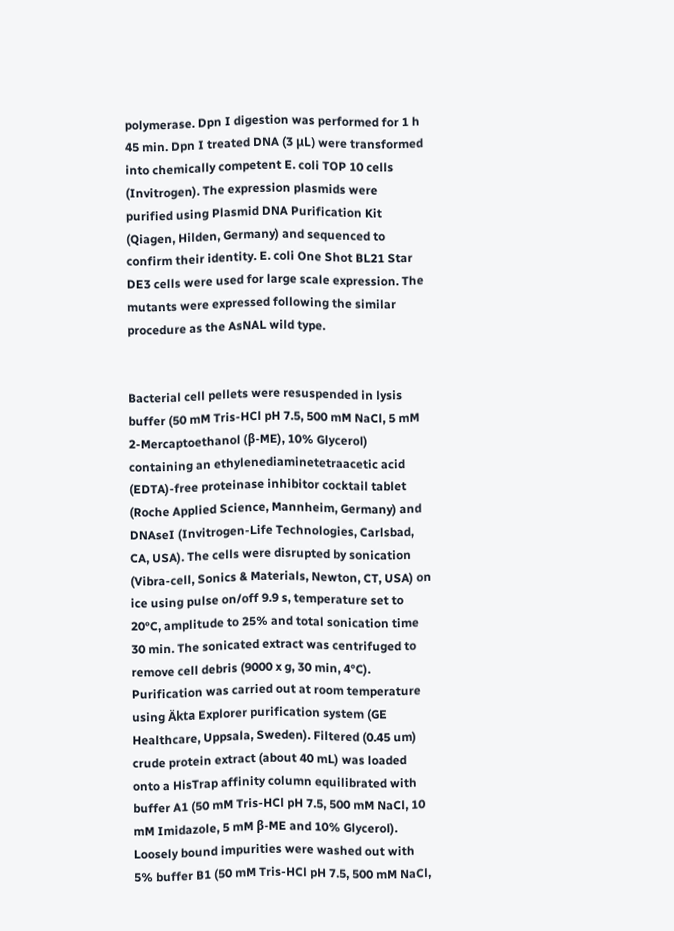polymerase. Dpn I digestion was performed for 1 h 45 min. Dpn I treated DNA (3 μL) were transformed into chemically competent E. coli TOP 10 cells (Invitrogen). The expression plasmids were purified using Plasmid DNA Purification Kit (Qiagen, Hilden, Germany) and sequenced to confirm their identity. E. coli One Shot BL21 Star DE3 cells were used for large scale expression. The mutants were expressed following the similar procedure as the AsNAL wild type.


Bacterial cell pellets were resuspended in lysis buffer (50 mM Tris-HCl pH 7.5, 500 mM NaCl, 5 mM 2-Mercaptoethanol (β-ME), 10% Glycerol) containing an ethylenediaminetetraacetic acid (EDTA)-free proteinase inhibitor cocktail tablet (Roche Applied Science, Mannheim, Germany) and DNAseI (Invitrogen-Life Technologies, Carlsbad, CA, USA). The cells were disrupted by sonication (Vibra-cell, Sonics & Materials, Newton, CT, USA) on ice using pulse on/off 9.9 s, temperature set to 20°C, amplitude to 25% and total sonication time 30 min. The sonicated extract was centrifuged to remove cell debris (9000 x g, 30 min, 4°C). Purification was carried out at room temperature using Äkta Explorer purification system (GE Healthcare, Uppsala, Sweden). Filtered (0.45 um) crude protein extract (about 40 mL) was loaded onto a HisTrap affinity column equilibrated with buffer A1 (50 mM Tris-HCl pH 7.5, 500 mM NaCl, 10 mM Imidazole, 5 mM β-ME and 10% Glycerol). Loosely bound impurities were washed out with 5% buffer B1 (50 mM Tris-HCl pH 7.5, 500 mM NaCl,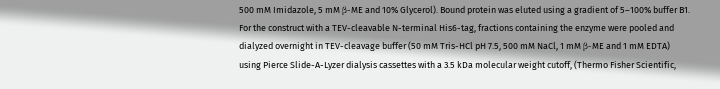500 mM Imidazole, 5 mM β-ME and 10% Glycerol). Bound protein was eluted using a gradient of 5–100% buffer B1. For the construct with a TEV-cleavable N-terminal His6-tag, fractions containing the enzyme were pooled and dialyzed overnight in TEV-cleavage buffer (50 mM Tris-HCl pH 7.5, 500 mM NaCl, 1 mM β-ME and 1 mM EDTA) using Pierce Slide-A-Lyzer dialysis cassettes with a 3.5 kDa molecular weight cutoff, (Thermo Fisher Scientific,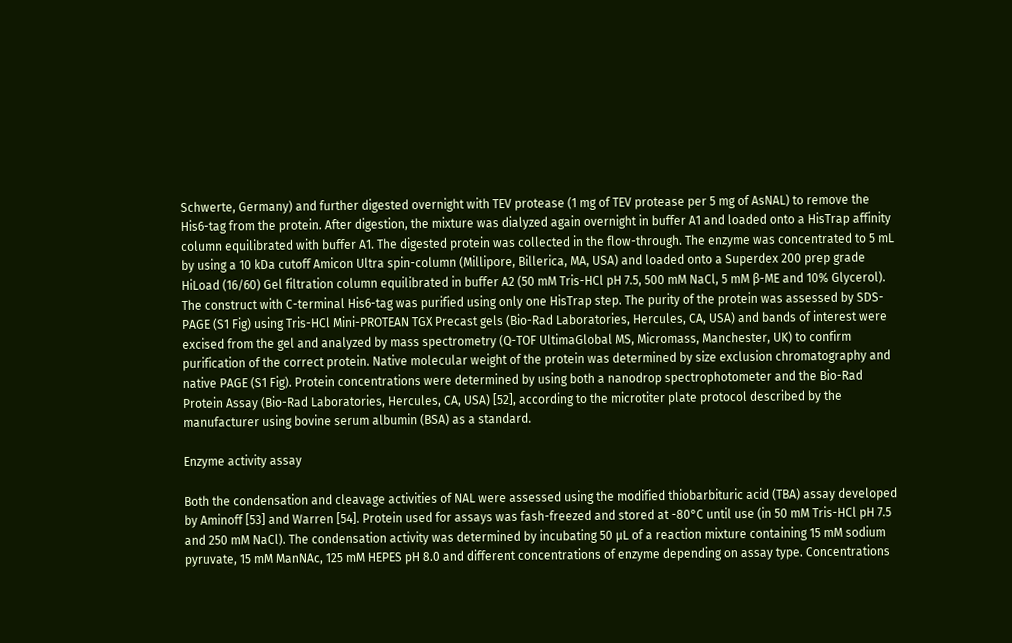Schwerte, Germany) and further digested overnight with TEV protease (1 mg of TEV protease per 5 mg of AsNAL) to remove the His6-tag from the protein. After digestion, the mixture was dialyzed again overnight in buffer A1 and loaded onto a HisTrap affinity column equilibrated with buffer A1. The digested protein was collected in the flow-through. The enzyme was concentrated to 5 mL by using a 10 kDa cutoff Amicon Ultra spin-column (Millipore, Billerica, MA, USA) and loaded onto a Superdex 200 prep grade HiLoad (16/60) Gel filtration column equilibrated in buffer A2 (50 mM Tris-HCl pH 7.5, 500 mM NaCl, 5 mM β-ME and 10% Glycerol). The construct with C-terminal His6-tag was purified using only one HisTrap step. The purity of the protein was assessed by SDS-PAGE (S1 Fig) using Tris-HCl Mini-PROTEAN TGX Precast gels (Bio-Rad Laboratories, Hercules, CA, USA) and bands of interest were excised from the gel and analyzed by mass spectrometry (Q-TOF UltimaGlobal MS, Micromass, Manchester, UK) to confirm purification of the correct protein. Native molecular weight of the protein was determined by size exclusion chromatography and native PAGE (S1 Fig). Protein concentrations were determined by using both a nanodrop spectrophotometer and the Bio-Rad Protein Assay (Bio-Rad Laboratories, Hercules, CA, USA) [52], according to the microtiter plate protocol described by the manufacturer using bovine serum albumin (BSA) as a standard.

Enzyme activity assay

Both the condensation and cleavage activities of NAL were assessed using the modified thiobarbituric acid (TBA) assay developed by Aminoff [53] and Warren [54]. Protein used for assays was fash-freezed and stored at -80°C until use (in 50 mM Tris-HCl pH 7.5 and 250 mM NaCl). The condensation activity was determined by incubating 50 μL of a reaction mixture containing 15 mM sodium pyruvate, 15 mM ManNAc, 125 mM HEPES pH 8.0 and different concentrations of enzyme depending on assay type. Concentrations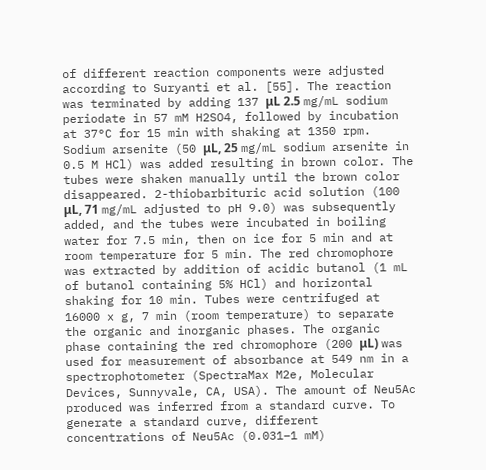of different reaction components were adjusted according to Suryanti et al. [55]. The reaction was terminated by adding 137 μL 2.5 mg/mL sodium periodate in 57 mM H2SO4, followed by incubation at 37°C for 15 min with shaking at 1350 rpm. Sodium arsenite (50 μL, 25 mg/mL sodium arsenite in 0.5 M HCl) was added resulting in brown color. The tubes were shaken manually until the brown color disappeared. 2-thiobarbituric acid solution (100 μL, 71 mg/mL adjusted to pH 9.0) was subsequently added, and the tubes were incubated in boiling water for 7.5 min, then on ice for 5 min and at room temperature for 5 min. The red chromophore was extracted by addition of acidic butanol (1 mL of butanol containing 5% HCl) and horizontal shaking for 10 min. Tubes were centrifuged at 16000 x g, 7 min (room temperature) to separate the organic and inorganic phases. The organic phase containing the red chromophore (200 μL) was used for measurement of absorbance at 549 nm in a spectrophotometer (SpectraMax M2e, Molecular Devices, Sunnyvale, CA, USA). The amount of Neu5Ac produced was inferred from a standard curve. To generate a standard curve, different concentrations of Neu5Ac (0.031–1 mM)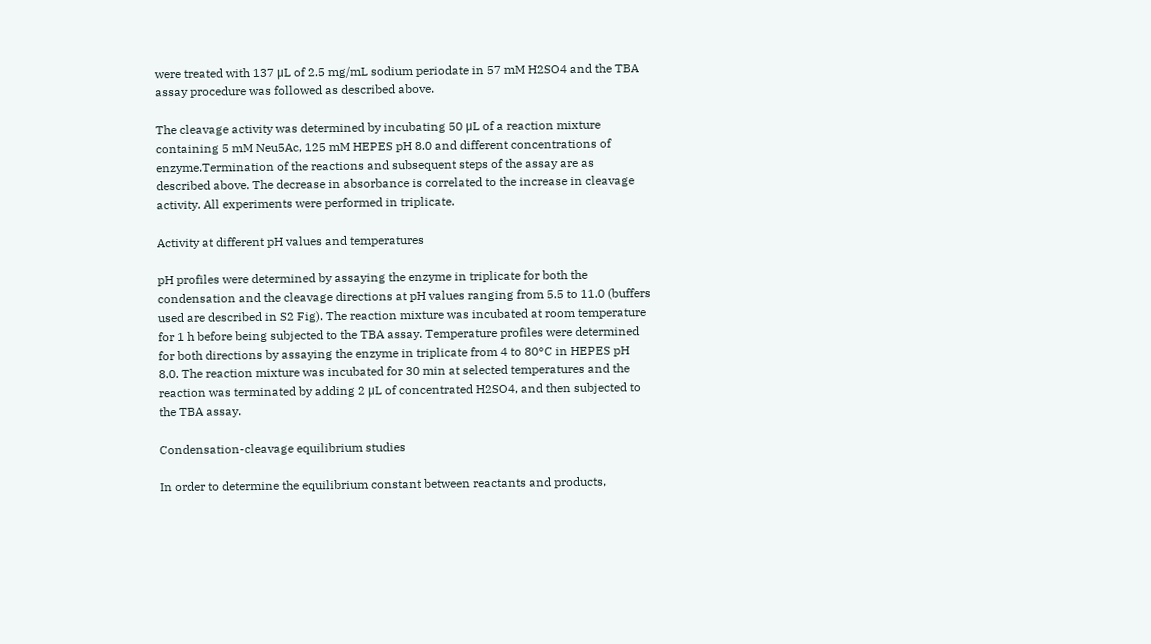were treated with 137 μL of 2.5 mg/mL sodium periodate in 57 mM H2SO4 and the TBA assay procedure was followed as described above.

The cleavage activity was determined by incubating 50 μL of a reaction mixture containing 5 mM Neu5Ac, 125 mM HEPES pH 8.0 and different concentrations of enzyme.Termination of the reactions and subsequent steps of the assay are as described above. The decrease in absorbance is correlated to the increase in cleavage activity. All experiments were performed in triplicate.

Activity at different pH values and temperatures

pH profiles were determined by assaying the enzyme in triplicate for both the condensation and the cleavage directions at pH values ranging from 5.5 to 11.0 (buffers used are described in S2 Fig). The reaction mixture was incubated at room temperature for 1 h before being subjected to the TBA assay. Temperature profiles were determined for both directions by assaying the enzyme in triplicate from 4 to 80°C in HEPES pH 8.0. The reaction mixture was incubated for 30 min at selected temperatures and the reaction was terminated by adding 2 μL of concentrated H2SO4, and then subjected to the TBA assay.

Condensation-cleavage equilibrium studies

In order to determine the equilibrium constant between reactants and products,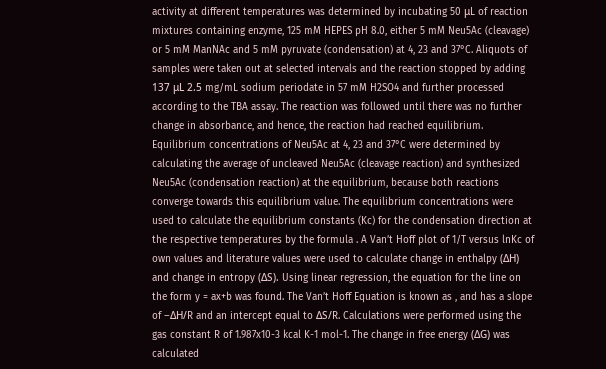activity at different temperatures was determined by incubating 50 μL of reaction mixtures containing enzyme, 125 mM HEPES pH 8.0, either 5 mM Neu5Ac (cleavage) or 5 mM ManNAc and 5 mM pyruvate (condensation) at 4, 23 and 37°C. Aliquots of samples were taken out at selected intervals and the reaction stopped by adding 137 μL 2.5 mg/mL sodium periodate in 57 mM H2SO4 and further processed according to the TBA assay. The reaction was followed until there was no further change in absorbance, and hence, the reaction had reached equilibrium. Equilibrium concentrations of Neu5Ac at 4, 23 and 37°C were determined by calculating the average of uncleaved Neu5Ac (cleavage reaction) and synthesized Neu5Ac (condensation reaction) at the equilibrium, because both reactions converge towards this equilibrium value. The equilibrium concentrations were used to calculate the equilibrium constants (Kc) for the condensation direction at the respective temperatures by the formula . A Van’t Hoff plot of 1/T versus lnKc of own values and literature values were used to calculate change in enthalpy (ΔH) and change in entropy (ΔS). Using linear regression, the equation for the line on the form y = ax+b was found. The Van’t Hoff Equation is known as , and has a slope of −ΔH/R and an intercept equal to ΔS/R. Calculations were performed using the gas constant R of 1.987x10-3 kcal K-1 mol-1. The change in free energy (ΔG) was calculated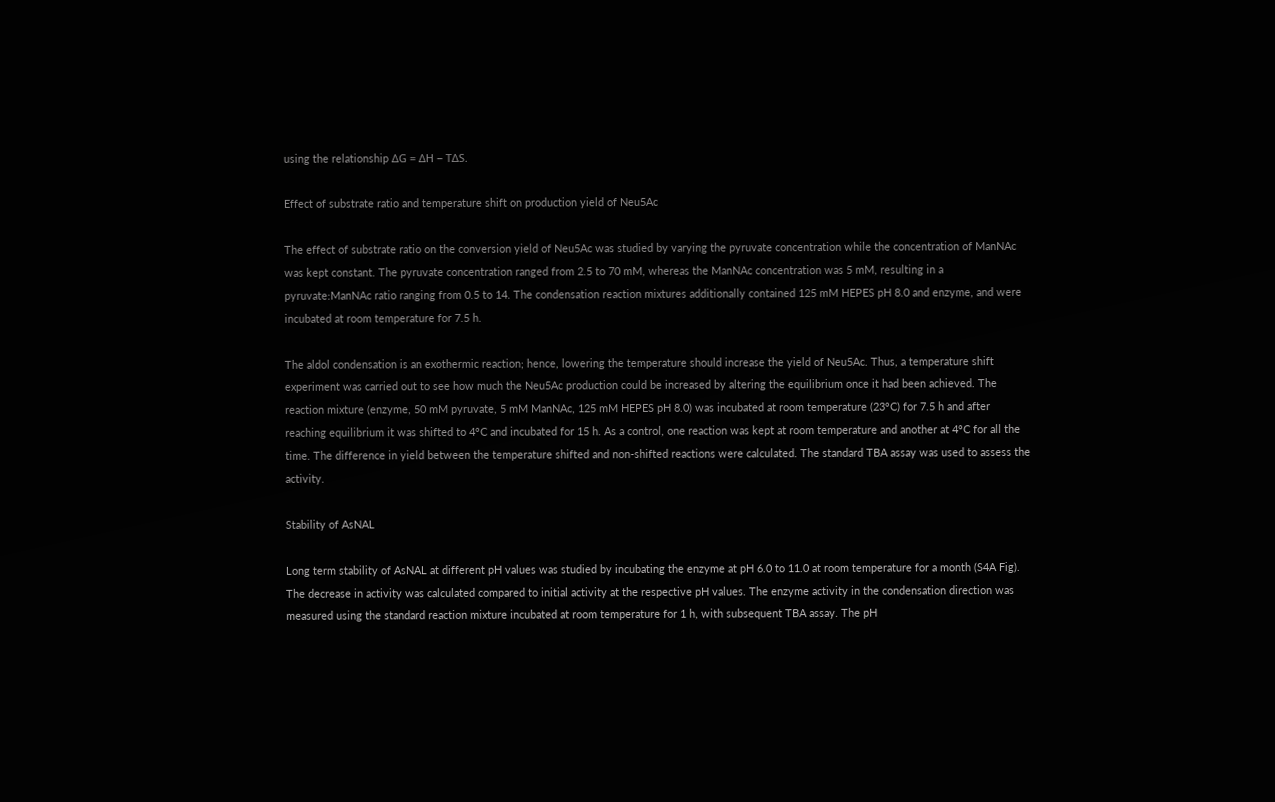using the relationship ΔG = ΔH − TΔS.

Effect of substrate ratio and temperature shift on production yield of Neu5Ac

The effect of substrate ratio on the conversion yield of Neu5Ac was studied by varying the pyruvate concentration while the concentration of ManNAc was kept constant. The pyruvate concentration ranged from 2.5 to 70 mM, whereas the ManNAc concentration was 5 mM, resulting in a pyruvate:ManNAc ratio ranging from 0.5 to 14. The condensation reaction mixtures additionally contained 125 mM HEPES pH 8.0 and enzyme, and were incubated at room temperature for 7.5 h.

The aldol condensation is an exothermic reaction; hence, lowering the temperature should increase the yield of Neu5Ac. Thus, a temperature shift experiment was carried out to see how much the Neu5Ac production could be increased by altering the equilibrium once it had been achieved. The reaction mixture (enzyme, 50 mM pyruvate, 5 mM ManNAc, 125 mM HEPES pH 8.0) was incubated at room temperature (23°C) for 7.5 h and after reaching equilibrium it was shifted to 4°C and incubated for 15 h. As a control, one reaction was kept at room temperature and another at 4°C for all the time. The difference in yield between the temperature shifted and non-shifted reactions were calculated. The standard TBA assay was used to assess the activity.

Stability of AsNAL

Long term stability of AsNAL at different pH values was studied by incubating the enzyme at pH 6.0 to 11.0 at room temperature for a month (S4A Fig). The decrease in activity was calculated compared to initial activity at the respective pH values. The enzyme activity in the condensation direction was measured using the standard reaction mixture incubated at room temperature for 1 h, with subsequent TBA assay. The pH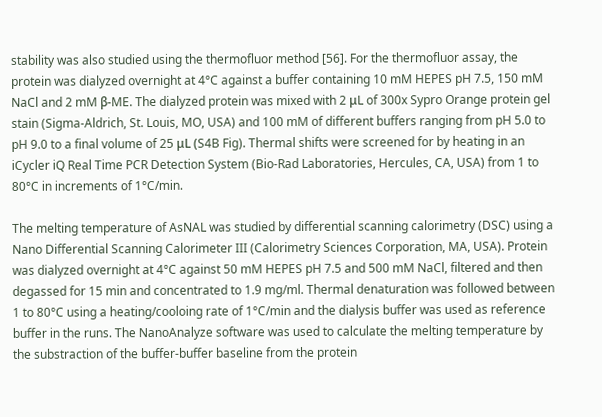stability was also studied using the thermofluor method [56]. For the thermofluor assay, the protein was dialyzed overnight at 4°C against a buffer containing 10 mM HEPES pH 7.5, 150 mM NaCl and 2 mM β-ME. The dialyzed protein was mixed with 2 μL of 300x Sypro Orange protein gel stain (Sigma-Aldrich, St. Louis, MO, USA) and 100 mM of different buffers ranging from pH 5.0 to pH 9.0 to a final volume of 25 μL (S4B Fig). Thermal shifts were screened for by heating in an iCycler iQ Real Time PCR Detection System (Bio-Rad Laboratories, Hercules, CA, USA) from 1 to 80°C in increments of 1°C/min.

The melting temperature of AsNAL was studied by differential scanning calorimetry (DSC) using a Nano Differential Scanning Calorimeter III (Calorimetry Sciences Corporation, MA, USA). Protein was dialyzed overnight at 4°C against 50 mM HEPES pH 7.5 and 500 mM NaCl, filtered and then degassed for 15 min and concentrated to 1.9 mg/ml. Thermal denaturation was followed between 1 to 80°C using a heating/cooloing rate of 1°C/min and the dialysis buffer was used as reference buffer in the runs. The NanoAnalyze software was used to calculate the melting temperature by the substraction of the buffer-buffer baseline from the protein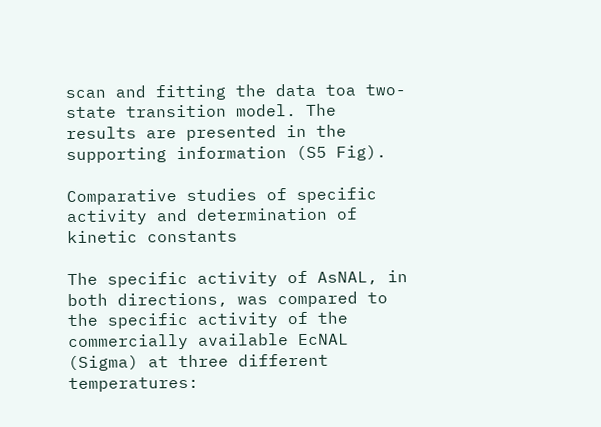scan and fitting the data toa two-state transition model. The results are presented in the supporting information (S5 Fig).

Comparative studies of specific activity and determination of kinetic constants

The specific activity of AsNAL, in both directions, was compared to the specific activity of the commercially available EcNAL (Sigma) at three different temperatures: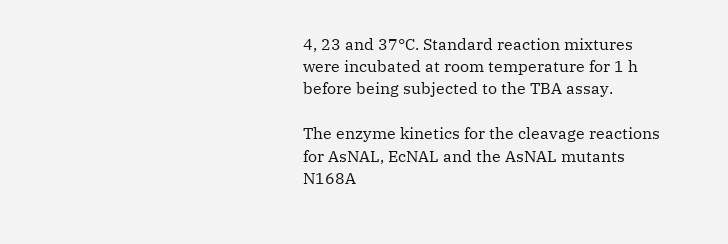4, 23 and 37°C. Standard reaction mixtures were incubated at room temperature for 1 h before being subjected to the TBA assay.

The enzyme kinetics for the cleavage reactions for AsNAL, EcNAL and the AsNAL mutants N168A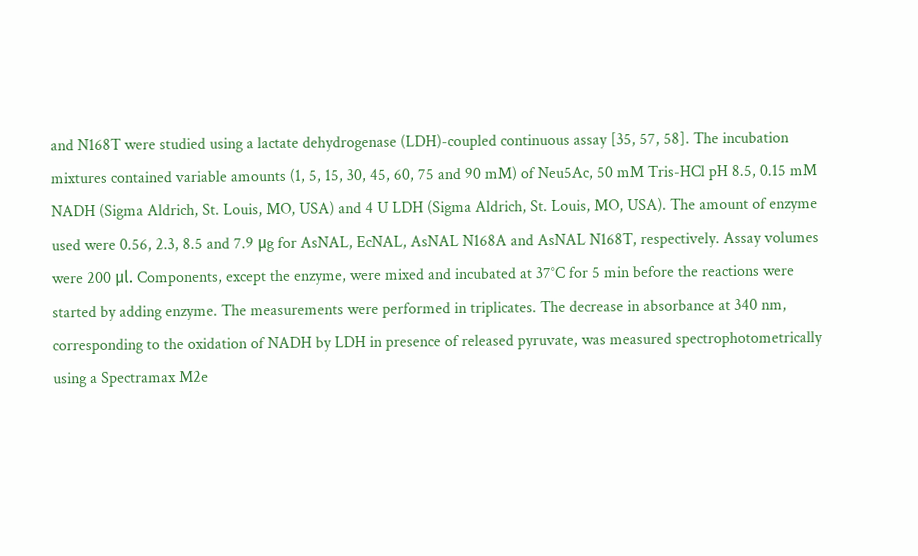and N168T were studied using a lactate dehydrogenase (LDH)-coupled continuous assay [35, 57, 58]. The incubation mixtures contained variable amounts (1, 5, 15, 30, 45, 60, 75 and 90 mM) of Neu5Ac, 50 mM Tris-HCl pH 8.5, 0.15 mM NADH (Sigma Aldrich, St. Louis, MO, USA) and 4 U LDH (Sigma Aldrich, St. Louis, MO, USA). The amount of enzyme used were 0.56, 2.3, 8.5 and 7.9 μg for AsNAL, EcNAL, AsNAL N168A and AsNAL N168T, respectively. Assay volumes were 200 μl. Components, except the enzyme, were mixed and incubated at 37°C for 5 min before the reactions were started by adding enzyme. The measurements were performed in triplicates. The decrease in absorbance at 340 nm, corresponding to the oxidation of NADH by LDH in presence of released pyruvate, was measured spectrophotometrically using a Spectramax M2e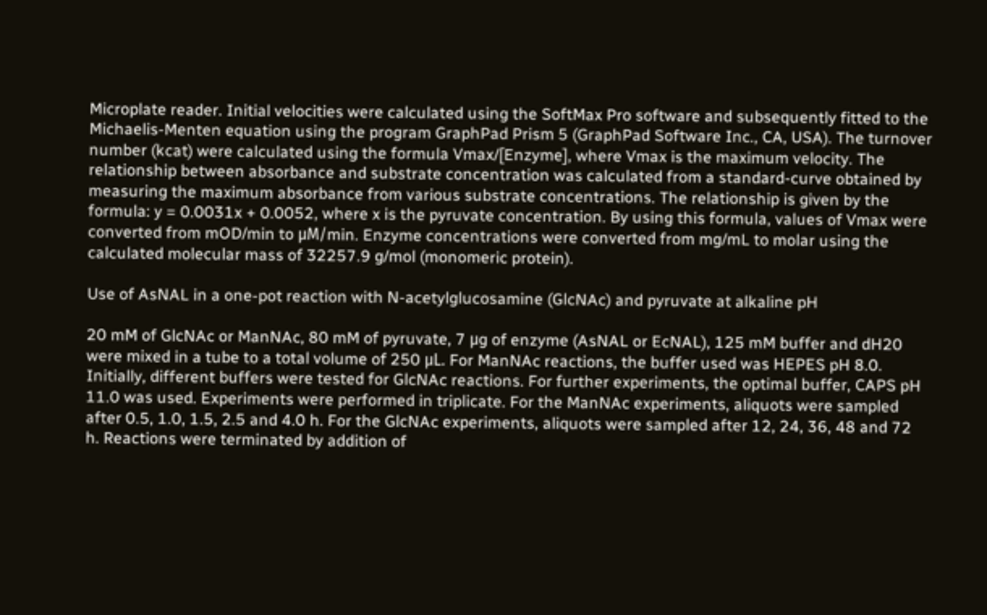Microplate reader. Initial velocities were calculated using the SoftMax Pro software and subsequently fitted to the Michaelis-Menten equation using the program GraphPad Prism 5 (GraphPad Software Inc., CA, USA). The turnover number (kcat) were calculated using the formula Vmax/[Enzyme], where Vmax is the maximum velocity. The relationship between absorbance and substrate concentration was calculated from a standard-curve obtained by measuring the maximum absorbance from various substrate concentrations. The relationship is given by the formula: y = 0.0031x + 0.0052, where x is the pyruvate concentration. By using this formula, values of Vmax were converted from mOD/min to μM/min. Enzyme concentrations were converted from mg/mL to molar using the calculated molecular mass of 32257.9 g/mol (monomeric protein).

Use of AsNAL in a one-pot reaction with N-acetylglucosamine (GlcNAc) and pyruvate at alkaline pH

20 mM of GlcNAc or ManNAc, 80 mM of pyruvate, 7 μg of enzyme (AsNAL or EcNAL), 125 mM buffer and dH20 were mixed in a tube to a total volume of 250 μL. For ManNAc reactions, the buffer used was HEPES pH 8.0. Initially, different buffers were tested for GlcNAc reactions. For further experiments, the optimal buffer, CAPS pH 11.0 was used. Experiments were performed in triplicate. For the ManNAc experiments, aliquots were sampled after 0.5, 1.0, 1.5, 2.5 and 4.0 h. For the GlcNAc experiments, aliquots were sampled after 12, 24, 36, 48 and 72 h. Reactions were terminated by addition of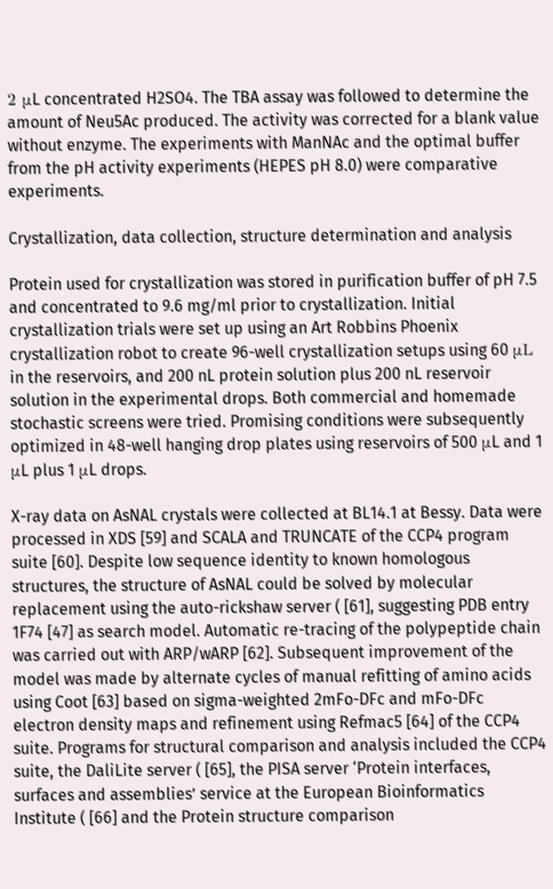2 μL concentrated H2SO4. The TBA assay was followed to determine the amount of Neu5Ac produced. The activity was corrected for a blank value without enzyme. The experiments with ManNAc and the optimal buffer from the pH activity experiments (HEPES pH 8.0) were comparative experiments.

Crystallization, data collection, structure determination and analysis

Protein used for crystallization was stored in purification buffer of pH 7.5 and concentrated to 9.6 mg/ml prior to crystallization. Initial crystallization trials were set up using an Art Robbins Phoenix crystallization robot to create 96-well crystallization setups using 60 μL in the reservoirs, and 200 nL protein solution plus 200 nL reservoir solution in the experimental drops. Both commercial and homemade stochastic screens were tried. Promising conditions were subsequently optimized in 48-well hanging drop plates using reservoirs of 500 μL and 1 μL plus 1 μL drops.

X-ray data on AsNAL crystals were collected at BL14.1 at Bessy. Data were processed in XDS [59] and SCALA and TRUNCATE of the CCP4 program suite [60]. Despite low sequence identity to known homologous structures, the structure of AsNAL could be solved by molecular replacement using the auto-rickshaw server ( [61], suggesting PDB entry 1F74 [47] as search model. Automatic re-tracing of the polypeptide chain was carried out with ARP/wARP [62]. Subsequent improvement of the model was made by alternate cycles of manual refitting of amino acids using Coot [63] based on sigma-weighted 2mFo-DFc and mFo-DFc electron density maps and refinement using Refmac5 [64] of the CCP4 suite. Programs for structural comparison and analysis included the CCP4 suite, the DaliLite server ( [65], the PISA server ‘Protein interfaces, surfaces and assemblies’ service at the European Bioinformatics Institute ( [66] and the Protein structure comparison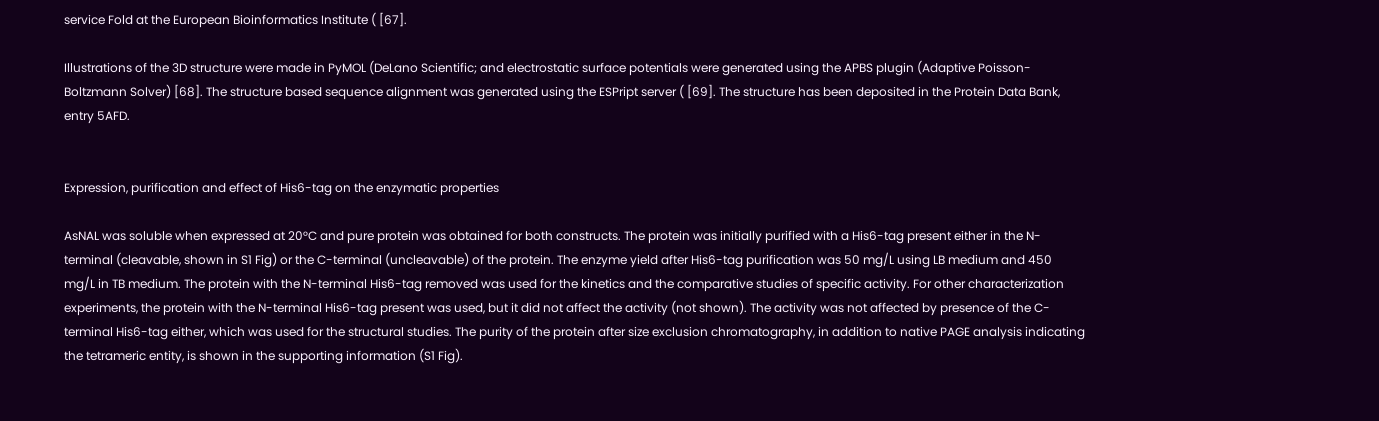service Fold at the European Bioinformatics Institute ( [67].

Illustrations of the 3D structure were made in PyMOL (DeLano Scientific; and electrostatic surface potentials were generated using the APBS plugin (Adaptive Poisson-Boltzmann Solver) [68]. The structure based sequence alignment was generated using the ESPript server ( [69]. The structure has been deposited in the Protein Data Bank, entry 5AFD.


Expression, purification and effect of His6-tag on the enzymatic properties

AsNAL was soluble when expressed at 20°C and pure protein was obtained for both constructs. The protein was initially purified with a His6-tag present either in the N-terminal (cleavable, shown in S1 Fig) or the C-terminal (uncleavable) of the protein. The enzyme yield after His6-tag purification was 50 mg/L using LB medium and 450 mg/L in TB medium. The protein with the N-terminal His6-tag removed was used for the kinetics and the comparative studies of specific activity. For other characterization experiments, the protein with the N-terminal His6-tag present was used, but it did not affect the activity (not shown). The activity was not affected by presence of the C-terminal His6-tag either, which was used for the structural studies. The purity of the protein after size exclusion chromatography, in addition to native PAGE analysis indicating the tetrameric entity, is shown in the supporting information (S1 Fig).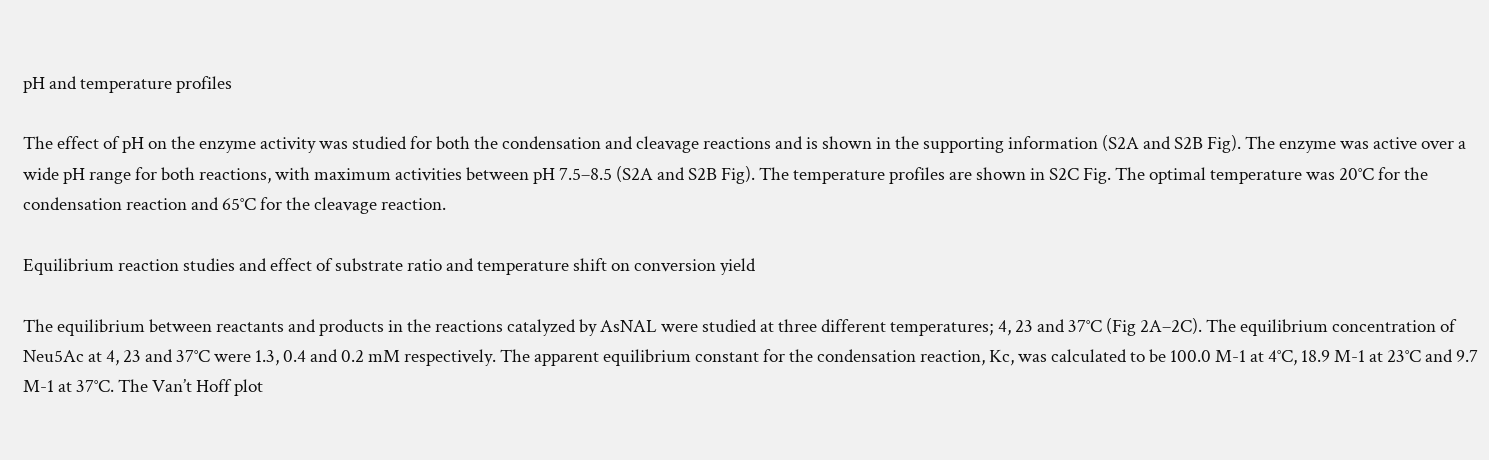pH and temperature profiles

The effect of pH on the enzyme activity was studied for both the condensation and cleavage reactions and is shown in the supporting information (S2A and S2B Fig). The enzyme was active over a wide pH range for both reactions, with maximum activities between pH 7.5–8.5 (S2A and S2B Fig). The temperature profiles are shown in S2C Fig. The optimal temperature was 20°C for the condensation reaction and 65°C for the cleavage reaction.

Equilibrium reaction studies and effect of substrate ratio and temperature shift on conversion yield

The equilibrium between reactants and products in the reactions catalyzed by AsNAL were studied at three different temperatures; 4, 23 and 37°C (Fig 2A–2C). The equilibrium concentration of Neu5Ac at 4, 23 and 37°C were 1.3, 0.4 and 0.2 mM respectively. The apparent equilibrium constant for the condensation reaction, Kc, was calculated to be 100.0 M-1 at 4°C, 18.9 M-1 at 23°C and 9.7 M-1 at 37°C. The Van’t Hoff plot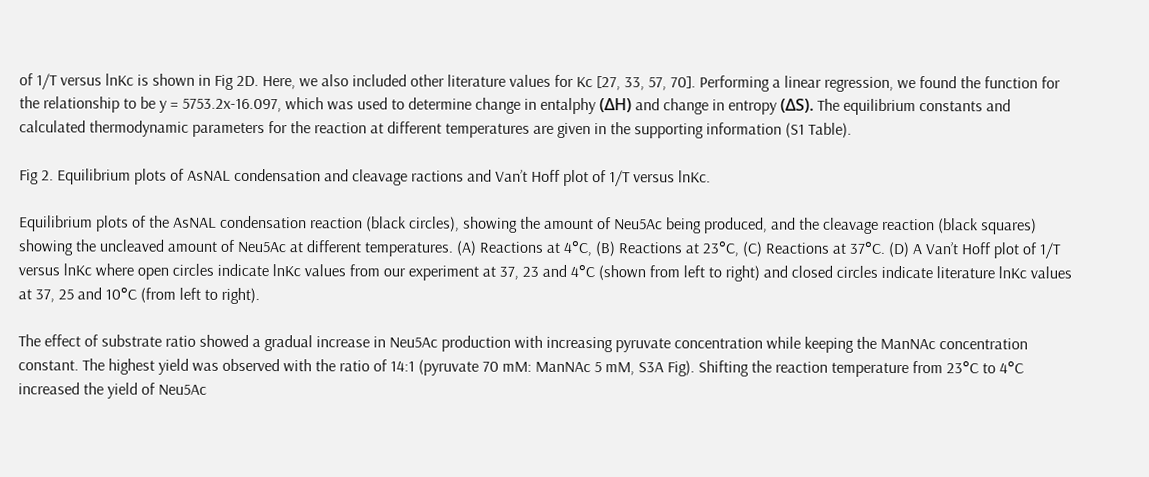of 1/T versus lnKc is shown in Fig 2D. Here, we also included other literature values for Kc [27, 33, 57, 70]. Performing a linear regression, we found the function for the relationship to be y = 5753.2x-16.097, which was used to determine change in entalphy (ΔH) and change in entropy (ΔS). The equilibrium constants and calculated thermodynamic parameters for the reaction at different temperatures are given in the supporting information (S1 Table).

Fig 2. Equilibrium plots of AsNAL condensation and cleavage ractions and Van’t Hoff plot of 1/T versus lnKc.

Equilibrium plots of the AsNAL condensation reaction (black circles), showing the amount of Neu5Ac being produced, and the cleavage reaction (black squares) showing the uncleaved amount of Neu5Ac at different temperatures. (A) Reactions at 4°C, (B) Reactions at 23°C, (C) Reactions at 37°C. (D) A Van’t Hoff plot of 1/T versus lnKc where open circles indicate lnKc values from our experiment at 37, 23 and 4°C (shown from left to right) and closed circles indicate literature lnKc values at 37, 25 and 10°C (from left to right).

The effect of substrate ratio showed a gradual increase in Neu5Ac production with increasing pyruvate concentration while keeping the ManNAc concentration constant. The highest yield was observed with the ratio of 14:1 (pyruvate 70 mM: ManNAc 5 mM, S3A Fig). Shifting the reaction temperature from 23°C to 4°C increased the yield of Neu5Ac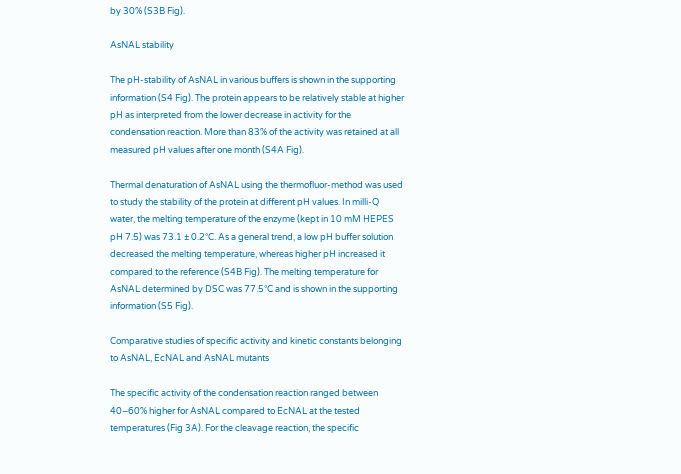by 30% (S3B Fig).

AsNAL stability

The pH-stability of AsNAL in various buffers is shown in the supporting information (S4 Fig). The protein appears to be relatively stable at higher pH as interpreted from the lower decrease in activity for the condensation reaction. More than 83% of the activity was retained at all measured pH values after one month (S4A Fig).

Thermal denaturation of AsNAL using the thermofluor-method was used to study the stability of the protein at different pH values. In milli-Q water, the melting temperature of the enzyme (kept in 10 mM HEPES pH 7.5) was 73.1 ± 0.2°C. As a general trend, a low pH buffer solution decreased the melting temperature, whereas higher pH increased it compared to the reference (S4B Fig). The melting temperature for AsNAL determined by DSC was 77.5°C and is shown in the supporting information (S5 Fig).

Comparative studies of specific activity and kinetic constants belonging to AsNAL, EcNAL and AsNAL mutants

The specific activity of the condensation reaction ranged between 40–60% higher for AsNAL compared to EcNAL at the tested temperatures (Fig 3A). For the cleavage reaction, the specific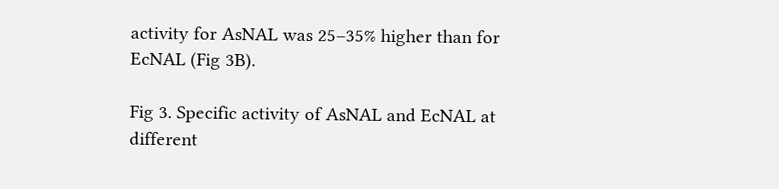activity for AsNAL was 25–35% higher than for EcNAL (Fig 3B).

Fig 3. Specific activity of AsNAL and EcNAL at different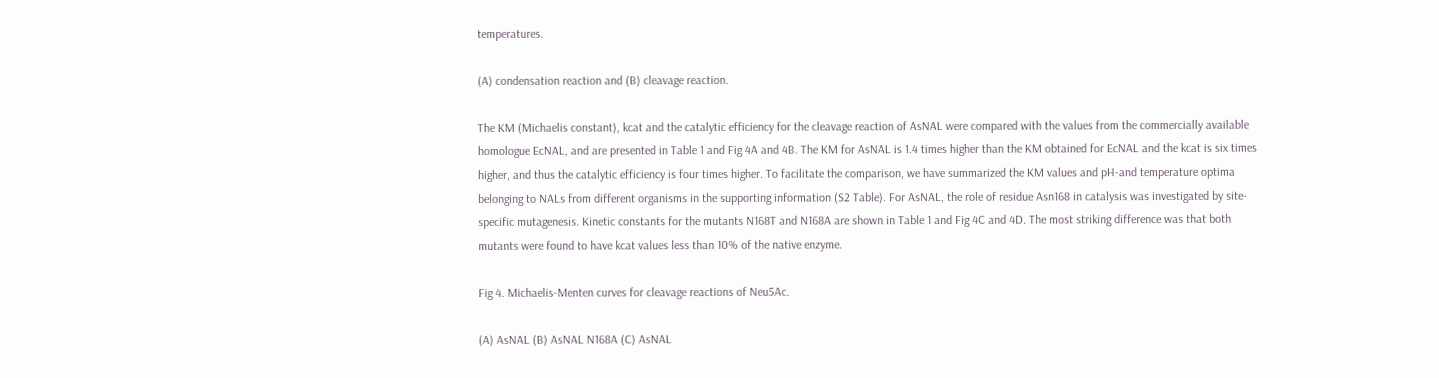temperatures.

(A) condensation reaction and (B) cleavage reaction.

The KM (Michaelis constant), kcat and the catalytic efficiency for the cleavage reaction of AsNAL were compared with the values from the commercially available homologue EcNAL, and are presented in Table 1 and Fig 4A and 4B. The KM for AsNAL is 1.4 times higher than the KM obtained for EcNAL and the kcat is six times higher, and thus the catalytic efficiency is four times higher. To facilitate the comparison, we have summarized the KM values and pH-and temperature optima belonging to NALs from different organisms in the supporting information (S2 Table). For AsNAL, the role of residue Asn168 in catalysis was investigated by site-specific mutagenesis. Kinetic constants for the mutants N168T and N168A are shown in Table 1 and Fig 4C and 4D. The most striking difference was that both mutants were found to have kcat values less than 10% of the native enzyme.

Fig 4. Michaelis-Menten curves for cleavage reactions of Neu5Ac.

(A) AsNAL (B) AsNAL N168A (C) AsNAL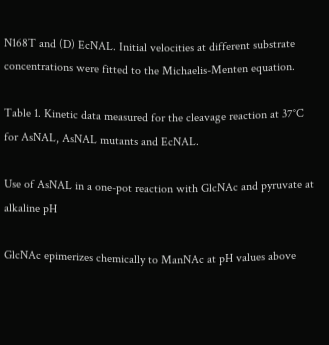N168T and (D) EcNAL. Initial velocities at different substrate concentrations were fitted to the Michaelis-Menten equation.

Table 1. Kinetic data measured for the cleavage reaction at 37°C for AsNAL, AsNAL mutants and EcNAL.

Use of AsNAL in a one-pot reaction with GlcNAc and pyruvate at alkaline pH

GlcNAc epimerizes chemically to ManNAc at pH values above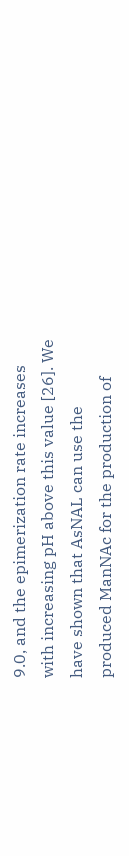9.0, and the epimerization rate increases with increasing pH above this value [26]. We have shown that AsNAL can use the produced ManNAc for the production of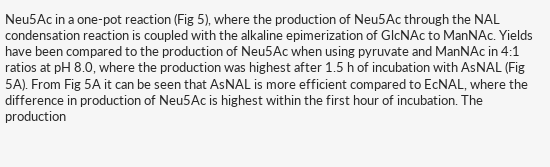Neu5Ac in a one-pot reaction (Fig 5), where the production of Neu5Ac through the NAL condensation reaction is coupled with the alkaline epimerization of GlcNAc to ManNAc. Yields have been compared to the production of Neu5Ac when using pyruvate and ManNAc in 4:1 ratios at pH 8.0, where the production was highest after 1.5 h of incubation with AsNAL (Fig 5A). From Fig 5A it can be seen that AsNAL is more efficient compared to EcNAL, where the difference in production of Neu5Ac is highest within the first hour of incubation. The production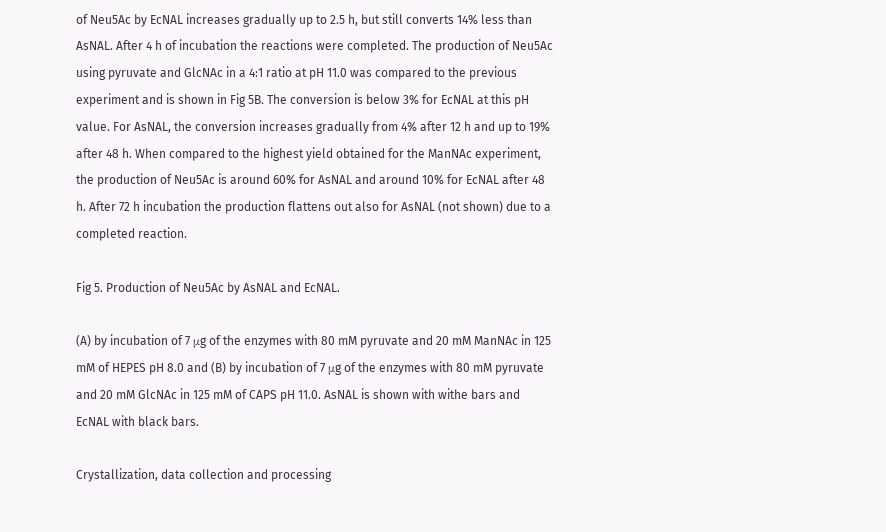of Neu5Ac by EcNAL increases gradually up to 2.5 h, but still converts 14% less than AsNAL. After 4 h of incubation the reactions were completed. The production of Neu5Ac using pyruvate and GlcNAc in a 4:1 ratio at pH 11.0 was compared to the previous experiment and is shown in Fig 5B. The conversion is below 3% for EcNAL at this pH value. For AsNAL, the conversion increases gradually from 4% after 12 h and up to 19% after 48 h. When compared to the highest yield obtained for the ManNAc experiment, the production of Neu5Ac is around 60% for AsNAL and around 10% for EcNAL after 48 h. After 72 h incubation the production flattens out also for AsNAL (not shown) due to a completed reaction.

Fig 5. Production of Neu5Ac by AsNAL and EcNAL.

(A) by incubation of 7 μg of the enzymes with 80 mM pyruvate and 20 mM ManNAc in 125 mM of HEPES pH 8.0 and (B) by incubation of 7 μg of the enzymes with 80 mM pyruvate and 20 mM GlcNAc in 125 mM of CAPS pH 11.0. AsNAL is shown with withe bars and EcNAL with black bars.

Crystallization, data collection and processing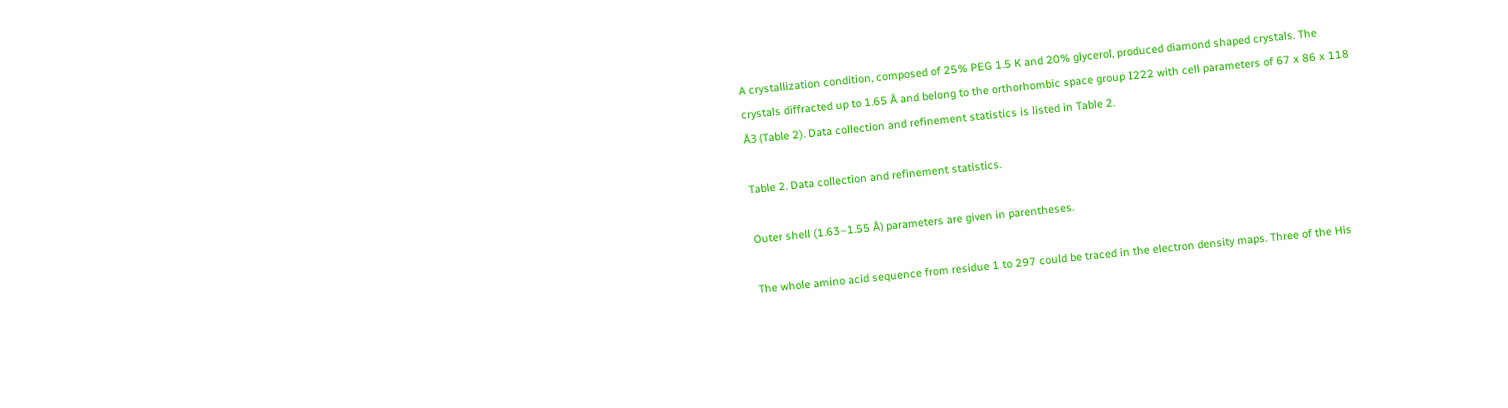A crystallization condition, composed of 25% PEG 1.5 K and 20% glycerol, produced diamond shaped crystals. The crystals diffracted up to 1.65 Å and belong to the orthorhombic space group I222 with cell parameters of 67 x 86 x 118 Å3 (Table 2). Data collection and refinement statistics is listed in Table 2.

Table 2. Data collection and refinement statistics.

Outer shell (1.63–1.55 Å) parameters are given in parentheses.

The whole amino acid sequence from residue 1 to 297 could be traced in the electron density maps. Three of the His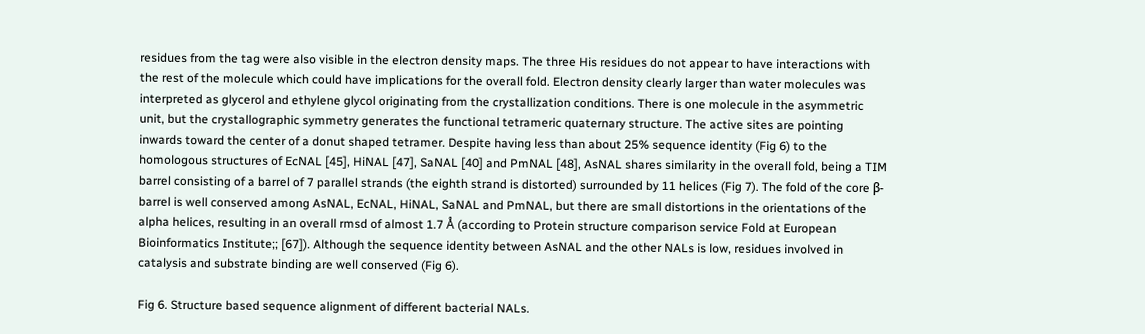residues from the tag were also visible in the electron density maps. The three His residues do not appear to have interactions with the rest of the molecule which could have implications for the overall fold. Electron density clearly larger than water molecules was interpreted as glycerol and ethylene glycol originating from the crystallization conditions. There is one molecule in the asymmetric unit, but the crystallographic symmetry generates the functional tetrameric quaternary structure. The active sites are pointing inwards toward the center of a donut shaped tetramer. Despite having less than about 25% sequence identity (Fig 6) to the homologous structures of EcNAL [45], HiNAL [47], SaNAL [40] and PmNAL [48], AsNAL shares similarity in the overall fold, being a TIM barrel consisting of a barrel of 7 parallel strands (the eighth strand is distorted) surrounded by 11 helices (Fig 7). The fold of the core β-barrel is well conserved among AsNAL, EcNAL, HiNAL, SaNAL and PmNAL, but there are small distortions in the orientations of the alpha helices, resulting in an overall rmsd of almost 1.7 Å (according to Protein structure comparison service Fold at European Bioinformatics Institute;; [67]). Although the sequence identity between AsNAL and the other NALs is low, residues involved in catalysis and substrate binding are well conserved (Fig 6).

Fig 6. Structure based sequence alignment of different bacterial NALs.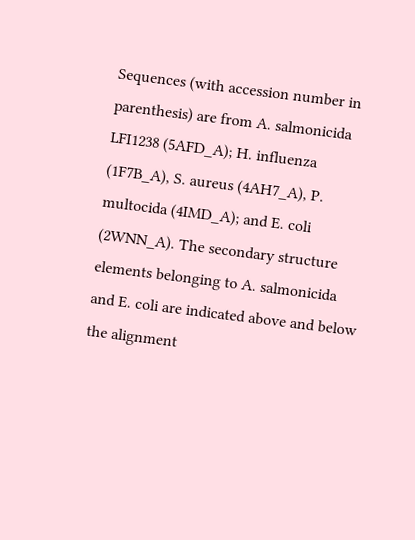Sequences (with accession number in parenthesis) are from A. salmonicida LFI1238 (5AFD_A); H. influenza (1F7B_A), S. aureus (4AH7_A), P. multocida (4IMD_A); and E. coli (2WNN_A). The secondary structure elements belonging to A. salmonicida and E. coli are indicated above and below the alignment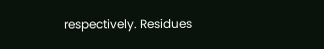respectively. Residues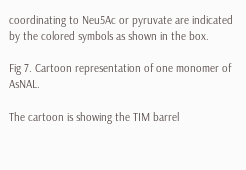coordinating to Neu5Ac or pyruvate are indicated by the colored symbols as shown in the box.

Fig 7. Cartoon representation of one monomer of AsNAL.

The cartoon is showing the TIM barrel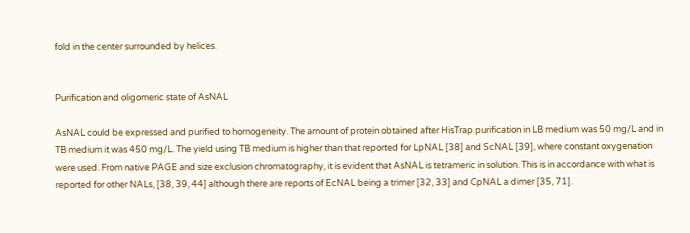fold in the center surrounded by helices.


Purification and oligomeric state of AsNAL

AsNAL could be expressed and purified to homogeneity. The amount of protein obtained after HisTrap purification in LB medium was 50 mg/L and in TB medium it was 450 mg/L. The yield using TB medium is higher than that reported for LpNAL [38] and ScNAL [39], where constant oxygenation were used. From native PAGE and size exclusion chromatography, it is evident that AsNAL is tetrameric in solution. This is in accordance with what is reported for other NALs, [38, 39, 44] although there are reports of EcNAL being a trimer [32, 33] and CpNAL a dimer [35, 71].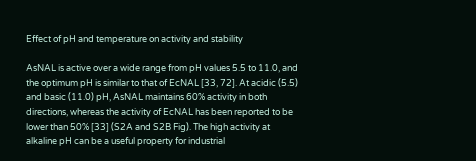Effect of pH and temperature on activity and stability

AsNAL is active over a wide range from pH values 5.5 to 11.0, and the optimum pH is similar to that of EcNAL [33, 72]. At acidic (5.5) and basic (11.0) pH, AsNAL maintains 60% activity in both directions, whereas the activity of EcNAL has been reported to be lower than 50% [33] (S2A and S2B Fig). The high activity at alkaline pH can be a useful property for industrial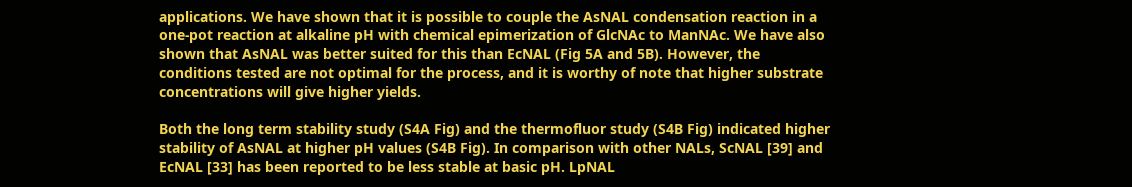applications. We have shown that it is possible to couple the AsNAL condensation reaction in a one-pot reaction at alkaline pH with chemical epimerization of GlcNAc to ManNAc. We have also shown that AsNAL was better suited for this than EcNAL (Fig 5A and 5B). However, the conditions tested are not optimal for the process, and it is worthy of note that higher substrate concentrations will give higher yields.

Both the long term stability study (S4A Fig) and the thermofluor study (S4B Fig) indicated higher stability of AsNAL at higher pH values (S4B Fig). In comparison with other NALs, ScNAL [39] and EcNAL [33] has been reported to be less stable at basic pH. LpNAL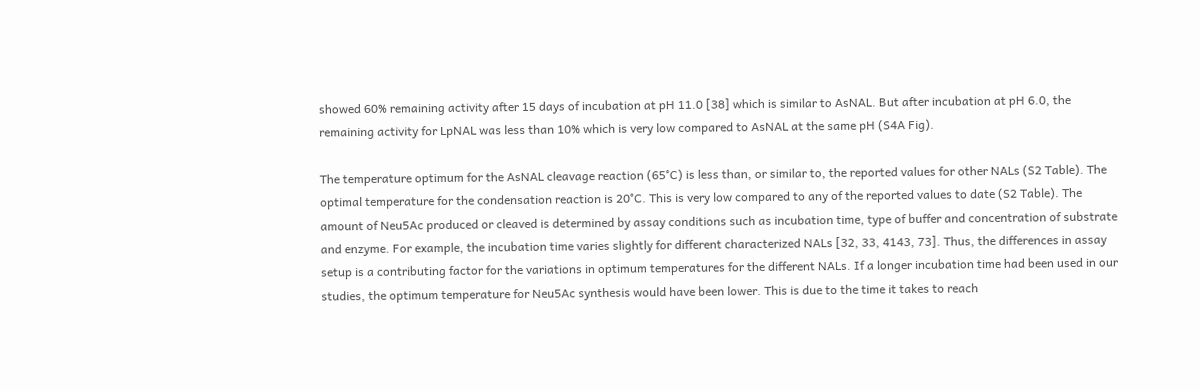showed 60% remaining activity after 15 days of incubation at pH 11.0 [38] which is similar to AsNAL. But after incubation at pH 6.0, the remaining activity for LpNAL was less than 10% which is very low compared to AsNAL at the same pH (S4A Fig).

The temperature optimum for the AsNAL cleavage reaction (65°C) is less than, or similar to, the reported values for other NALs (S2 Table). The optimal temperature for the condensation reaction is 20°C. This is very low compared to any of the reported values to date (S2 Table). The amount of Neu5Ac produced or cleaved is determined by assay conditions such as incubation time, type of buffer and concentration of substrate and enzyme. For example, the incubation time varies slightly for different characterized NALs [32, 33, 4143, 73]. Thus, the differences in assay setup is a contributing factor for the variations in optimum temperatures for the different NALs. If a longer incubation time had been used in our studies, the optimum temperature for Neu5Ac synthesis would have been lower. This is due to the time it takes to reach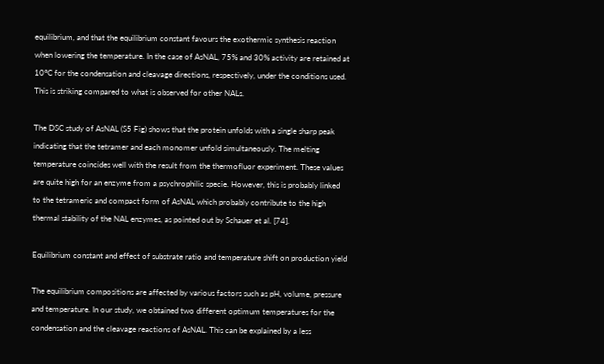equilibrium, and that the equilibrium constant favours the exothermic synthesis reaction when lowering the temperature. In the case of AsNAL, 75% and 30% activity are retained at 10°C for the condensation and cleavage directions, respectively, under the conditions used. This is striking compared to what is observed for other NALs.

The DSC study of AsNAL (S5 Fig) shows that the protein unfolds with a single sharp peak indicating that the tetramer and each monomer unfold simultaneously. The melting temperature coincides well with the result from the thermofluor experiment. These values are quite high for an enzyme from a psychrophilic specie. However, this is probably linked to the tetrameric and compact form of AsNAL which probably contribute to the high thermal stability of the NAL enzymes, as pointed out by Schauer et al. [74].

Equilibrium constant and effect of substrate ratio and temperature shift on production yield

The equilibrium compositions are affected by various factors such as pH, volume, pressure and temperature. In our study, we obtained two different optimum temperatures for the condensation and the cleavage reactions of AsNAL. This can be explained by a less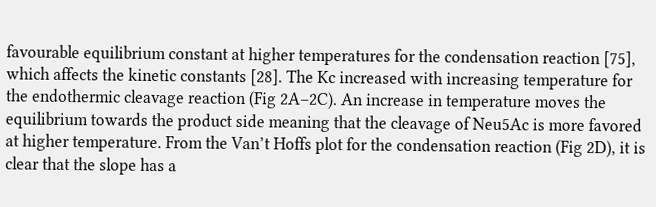favourable equilibrium constant at higher temperatures for the condensation reaction [75], which affects the kinetic constants [28]. The Kc increased with increasing temperature for the endothermic cleavage reaction (Fig 2A–2C). An increase in temperature moves the equilibrium towards the product side meaning that the cleavage of Neu5Ac is more favored at higher temperature. From the Van’t Hoffs plot for the condensation reaction (Fig 2D), it is clear that the slope has a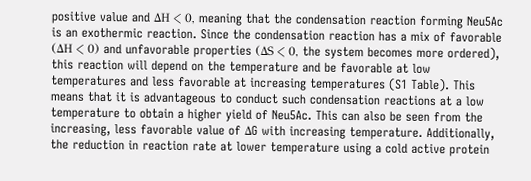positive value and ΔH < 0, meaning that the condensation reaction forming Neu5Ac is an exothermic reaction. Since the condensation reaction has a mix of favorable (ΔH < 0) and unfavorable properties (ΔS < 0, the system becomes more ordered), this reaction will depend on the temperature and be favorable at low temperatures and less favorable at increasing temperatures (S1 Table). This means that it is advantageous to conduct such condensation reactions at a low temperature to obtain a higher yield of Neu5Ac. This can also be seen from the increasing, less favorable value of ΔG with increasing temperature. Additionally, the reduction in reaction rate at lower temperature using a cold active protein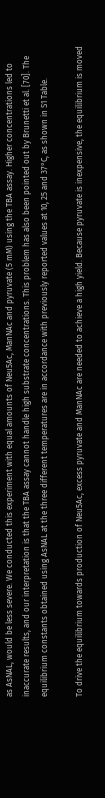as AsNAL, would be less severe. We conducted this experiment with equal amounts of Neu5Ac, ManNAc and pyruvate (5 mM) using the TBA assay. Higher concentrations led to inaccurate results, and our interpretation is that the TBA assay cannot handle high substrate concentrations. This problem has also been pointed out by Brunetti et al. [70]. The equilibrium constants obtained using AsNAL at the three different temperatures are in accordance with previously reported values at 10, 25 and 37°C, as shown in S1 Table.

To drive the equilibrium towards production of Neu5Ac, excess pyruvate and ManNAc are needed to achieve a high yield. Because pyruvate is inexpensive, the equilibrium is moved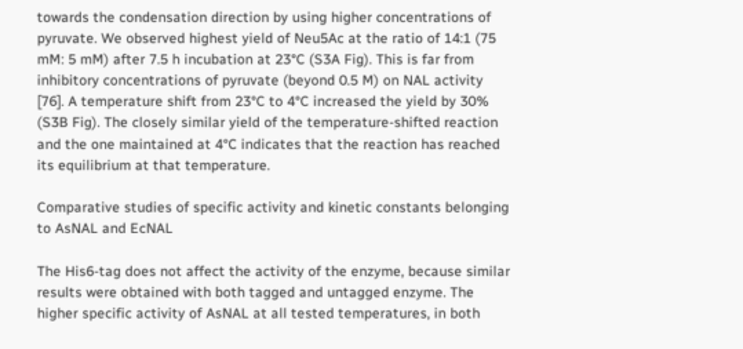towards the condensation direction by using higher concentrations of pyruvate. We observed highest yield of Neu5Ac at the ratio of 14:1 (75 mM: 5 mM) after 7.5 h incubation at 23°C (S3A Fig). This is far from inhibitory concentrations of pyruvate (beyond 0.5 M) on NAL activity [76]. A temperature shift from 23°C to 4°C increased the yield by 30% (S3B Fig). The closely similar yield of the temperature-shifted reaction and the one maintained at 4°C indicates that the reaction has reached its equilibrium at that temperature.

Comparative studies of specific activity and kinetic constants belonging to AsNAL and EcNAL

The His6-tag does not affect the activity of the enzyme, because similar results were obtained with both tagged and untagged enzyme. The higher specific activity of AsNAL at all tested temperatures, in both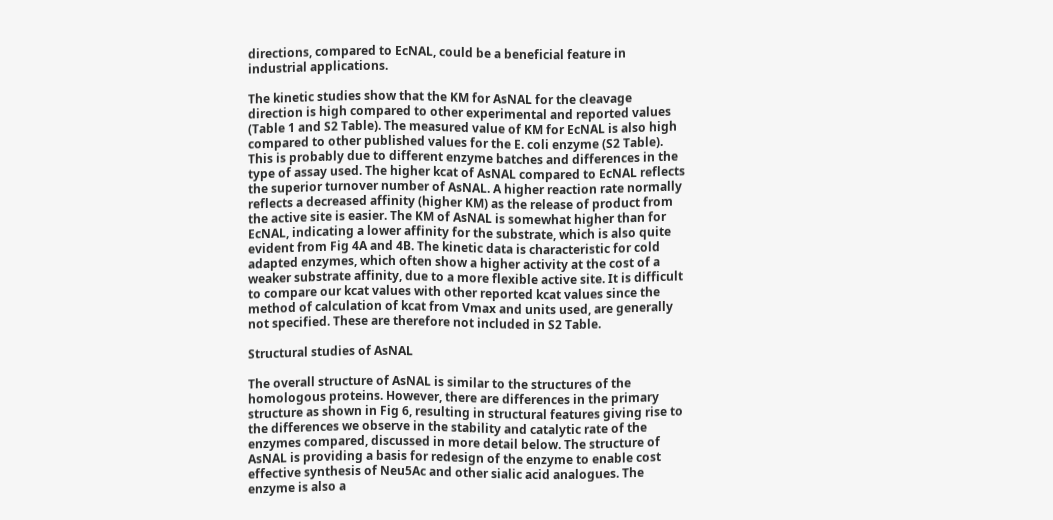directions, compared to EcNAL, could be a beneficial feature in industrial applications.

The kinetic studies show that the KM for AsNAL for the cleavage direction is high compared to other experimental and reported values (Table 1 and S2 Table). The measured value of KM for EcNAL is also high compared to other published values for the E. coli enzyme (S2 Table). This is probably due to different enzyme batches and differences in the type of assay used. The higher kcat of AsNAL compared to EcNAL reflects the superior turnover number of AsNAL. A higher reaction rate normally reflects a decreased affinity (higher KM) as the release of product from the active site is easier. The KM of AsNAL is somewhat higher than for EcNAL, indicating a lower affinity for the substrate, which is also quite evident from Fig 4A and 4B. The kinetic data is characteristic for cold adapted enzymes, which often show a higher activity at the cost of a weaker substrate affinity, due to a more flexible active site. It is difficult to compare our kcat values with other reported kcat values since the method of calculation of kcat from Vmax and units used, are generally not specified. These are therefore not included in S2 Table.

Structural studies of AsNAL

The overall structure of AsNAL is similar to the structures of the homologous proteins. However, there are differences in the primary structure as shown in Fig 6, resulting in structural features giving rise to the differences we observe in the stability and catalytic rate of the enzymes compared, discussed in more detail below. The structure of AsNAL is providing a basis for redesign of the enzyme to enable cost effective synthesis of Neu5Ac and other sialic acid analogues. The enzyme is also a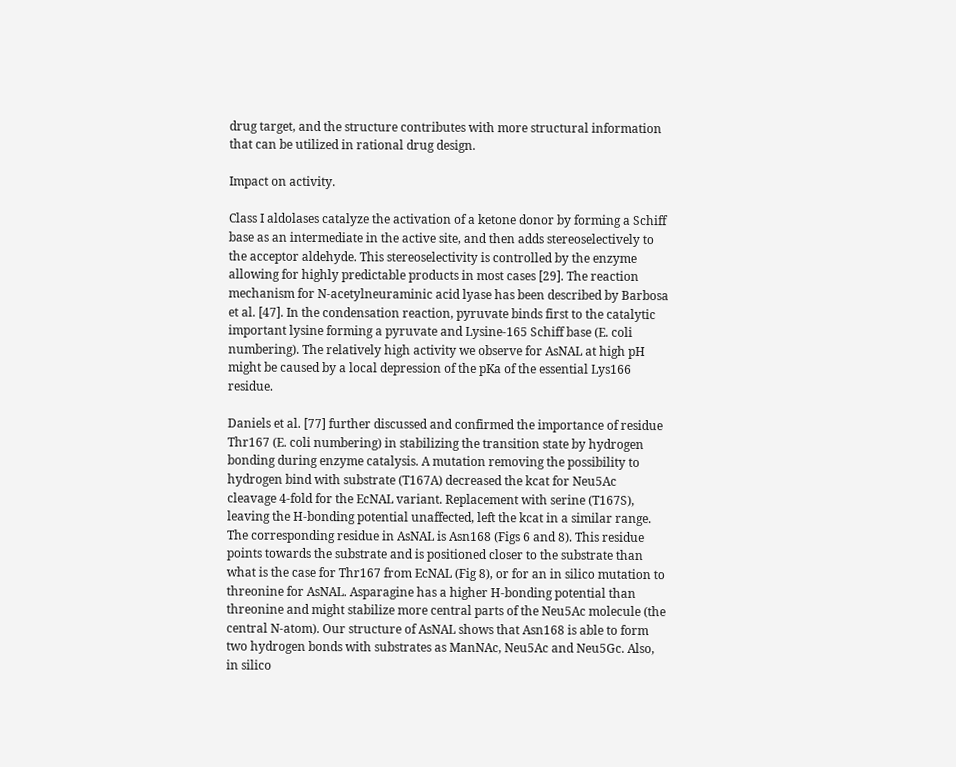drug target, and the structure contributes with more structural information that can be utilized in rational drug design.

Impact on activity.

Class I aldolases catalyze the activation of a ketone donor by forming a Schiff base as an intermediate in the active site, and then adds stereoselectively to the acceptor aldehyde. This stereoselectivity is controlled by the enzyme allowing for highly predictable products in most cases [29]. The reaction mechanism for N-acetylneuraminic acid lyase has been described by Barbosa et al. [47]. In the condensation reaction, pyruvate binds first to the catalytic important lysine forming a pyruvate and Lysine-165 Schiff base (E. coli numbering). The relatively high activity we observe for AsNAL at high pH might be caused by a local depression of the pKa of the essential Lys166 residue.

Daniels et al. [77] further discussed and confirmed the importance of residue Thr167 (E. coli numbering) in stabilizing the transition state by hydrogen bonding during enzyme catalysis. A mutation removing the possibility to hydrogen bind with substrate (T167A) decreased the kcat for Neu5Ac cleavage 4-fold for the EcNAL variant. Replacement with serine (T167S), leaving the H-bonding potential unaffected, left the kcat in a similar range. The corresponding residue in AsNAL is Asn168 (Figs 6 and 8). This residue points towards the substrate and is positioned closer to the substrate than what is the case for Thr167 from EcNAL (Fig 8), or for an in silico mutation to threonine for AsNAL. Asparagine has a higher H-bonding potential than threonine and might stabilize more central parts of the Neu5Ac molecule (the central N-atom). Our structure of AsNAL shows that Asn168 is able to form two hydrogen bonds with substrates as ManNAc, Neu5Ac and Neu5Gc. Also, in silico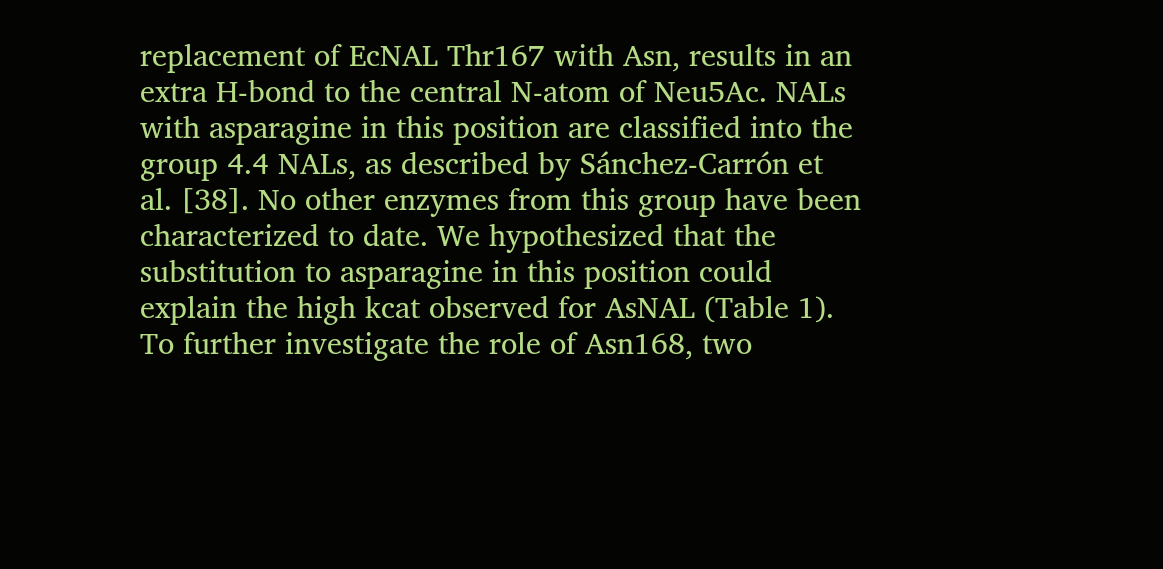replacement of EcNAL Thr167 with Asn, results in an extra H-bond to the central N-atom of Neu5Ac. NALs with asparagine in this position are classified into the group 4.4 NALs, as described by Sánchez-Carrón et al. [38]. No other enzymes from this group have been characterized to date. We hypothesized that the substitution to asparagine in this position could explain the high kcat observed for AsNAL (Table 1). To further investigate the role of Asn168, two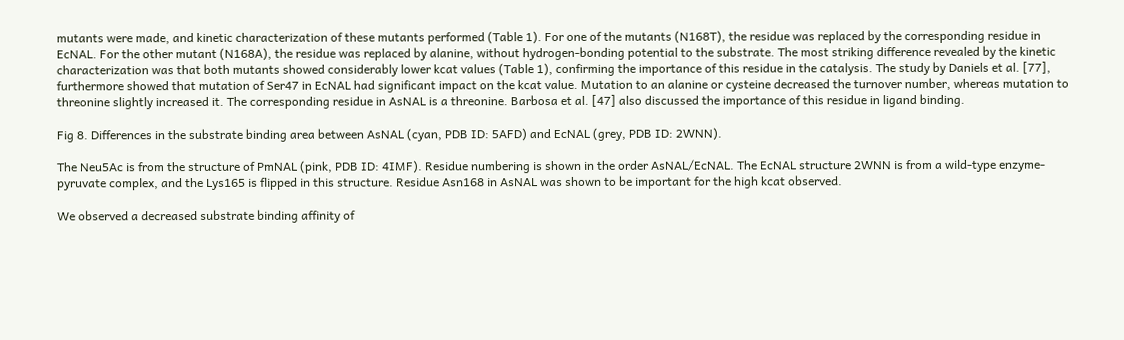mutants were made, and kinetic characterization of these mutants performed (Table 1). For one of the mutants (N168T), the residue was replaced by the corresponding residue in EcNAL. For the other mutant (N168A), the residue was replaced by alanine, without hydrogen-bonding potential to the substrate. The most striking difference revealed by the kinetic characterization was that both mutants showed considerably lower kcat values (Table 1), confirming the importance of this residue in the catalysis. The study by Daniels et al. [77], furthermore showed that mutation of Ser47 in EcNAL had significant impact on the kcat value. Mutation to an alanine or cysteine decreased the turnover number, whereas mutation to threonine slightly increased it. The corresponding residue in AsNAL is a threonine. Barbosa et al. [47] also discussed the importance of this residue in ligand binding.

Fig 8. Differences in the substrate binding area between AsNAL (cyan, PDB ID: 5AFD) and EcNAL (grey, PDB ID: 2WNN).

The Neu5Ac is from the structure of PmNAL (pink, PDB ID: 4IMF). Residue numbering is shown in the order AsNAL/EcNAL. The EcNAL structure 2WNN is from a wild-type enzyme-pyruvate complex, and the Lys165 is flipped in this structure. Residue Asn168 in AsNAL was shown to be important for the high kcat observed.

We observed a decreased substrate binding affinity of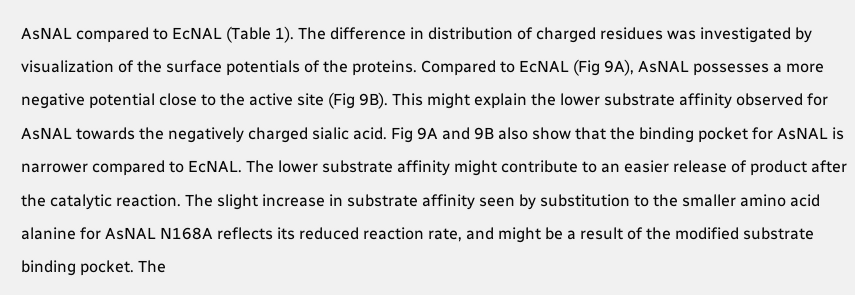AsNAL compared to EcNAL (Table 1). The difference in distribution of charged residues was investigated by visualization of the surface potentials of the proteins. Compared to EcNAL (Fig 9A), AsNAL possesses a more negative potential close to the active site (Fig 9B). This might explain the lower substrate affinity observed for AsNAL towards the negatively charged sialic acid. Fig 9A and 9B also show that the binding pocket for AsNAL is narrower compared to EcNAL. The lower substrate affinity might contribute to an easier release of product after the catalytic reaction. The slight increase in substrate affinity seen by substitution to the smaller amino acid alanine for AsNAL N168A reflects its reduced reaction rate, and might be a result of the modified substrate binding pocket. The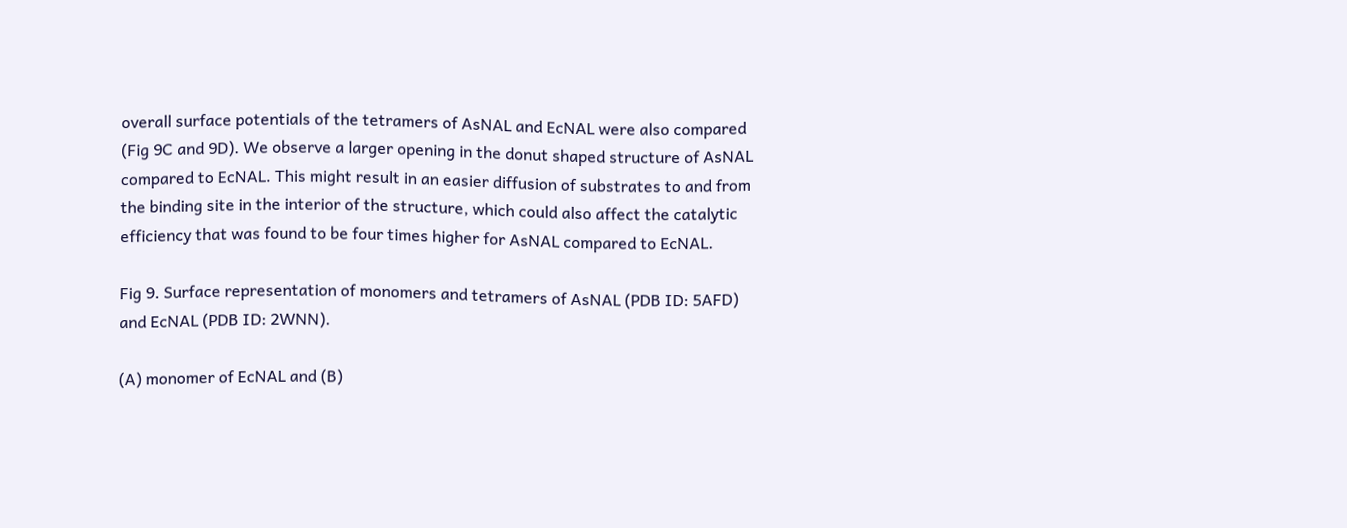overall surface potentials of the tetramers of AsNAL and EcNAL were also compared (Fig 9C and 9D). We observe a larger opening in the donut shaped structure of AsNAL compared to EcNAL. This might result in an easier diffusion of substrates to and from the binding site in the interior of the structure, which could also affect the catalytic efficiency that was found to be four times higher for AsNAL compared to EcNAL.

Fig 9. Surface representation of monomers and tetramers of AsNAL (PDB ID: 5AFD) and EcNAL (PDB ID: 2WNN).

(A) monomer of EcNAL and (B)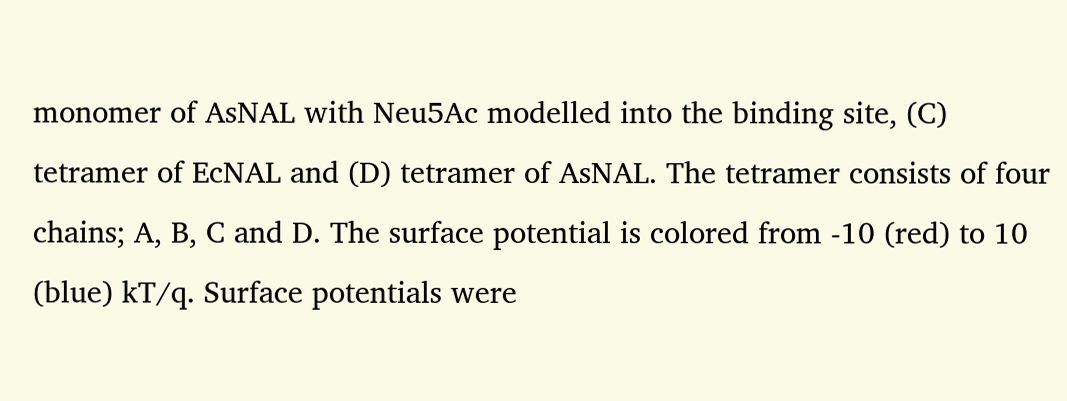monomer of AsNAL with Neu5Ac modelled into the binding site, (C) tetramer of EcNAL and (D) tetramer of AsNAL. The tetramer consists of four chains; A, B, C and D. The surface potential is colored from -10 (red) to 10 (blue) kT/q. Surface potentials were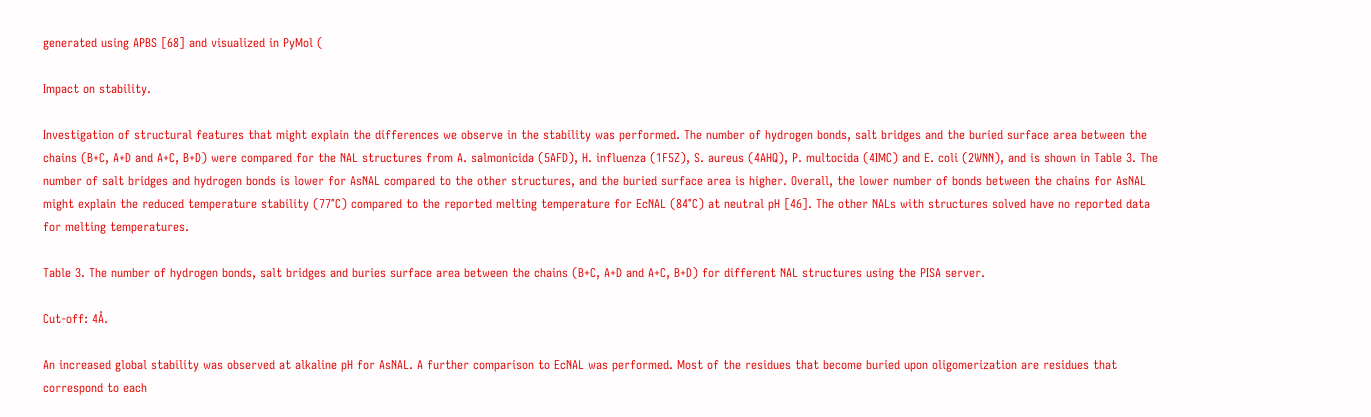generated using APBS [68] and visualized in PyMol (

Impact on stability.

Investigation of structural features that might explain the differences we observe in the stability was performed. The number of hydrogen bonds, salt bridges and the buried surface area between the chains (B+C, A+D and A+C, B+D) were compared for the NAL structures from A. salmonicida (5AFD), H. influenza (1F5Z), S. aureus (4AHQ), P. multocida (4IMC) and E. coli (2WNN), and is shown in Table 3. The number of salt bridges and hydrogen bonds is lower for AsNAL compared to the other structures, and the buried surface area is higher. Overall, the lower number of bonds between the chains for AsNAL might explain the reduced temperature stability (77°C) compared to the reported melting temperature for EcNAL (84°C) at neutral pH [46]. The other NALs with structures solved have no reported data for melting temperatures.

Table 3. The number of hydrogen bonds, salt bridges and buries surface area between the chains (B+C, A+D and A+C, B+D) for different NAL structures using the PISA server.

Cut-off: 4Å.

An increased global stability was observed at alkaline pH for AsNAL. A further comparison to EcNAL was performed. Most of the residues that become buried upon oligomerization are residues that correspond to each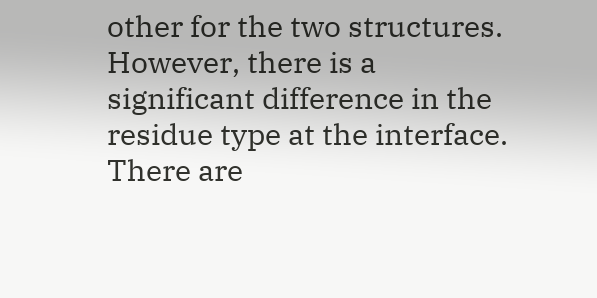other for the two structures. However, there is a significant difference in the residue type at the interface. There are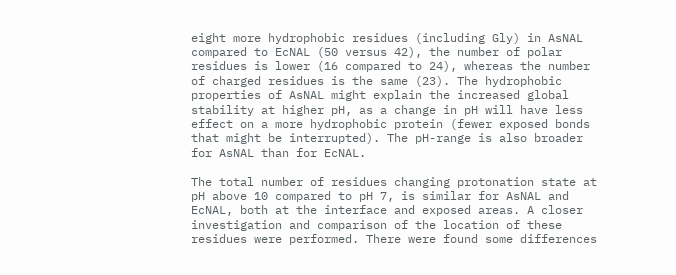eight more hydrophobic residues (including Gly) in AsNAL compared to EcNAL (50 versus 42), the number of polar residues is lower (16 compared to 24), whereas the number of charged residues is the same (23). The hydrophobic properties of AsNAL might explain the increased global stability at higher pH, as a change in pH will have less effect on a more hydrophobic protein (fewer exposed bonds that might be interrupted). The pH-range is also broader for AsNAL than for EcNAL.

The total number of residues changing protonation state at pH above 10 compared to pH 7, is similar for AsNAL and EcNAL, both at the interface and exposed areas. A closer investigation and comparison of the location of these residues were performed. There were found some differences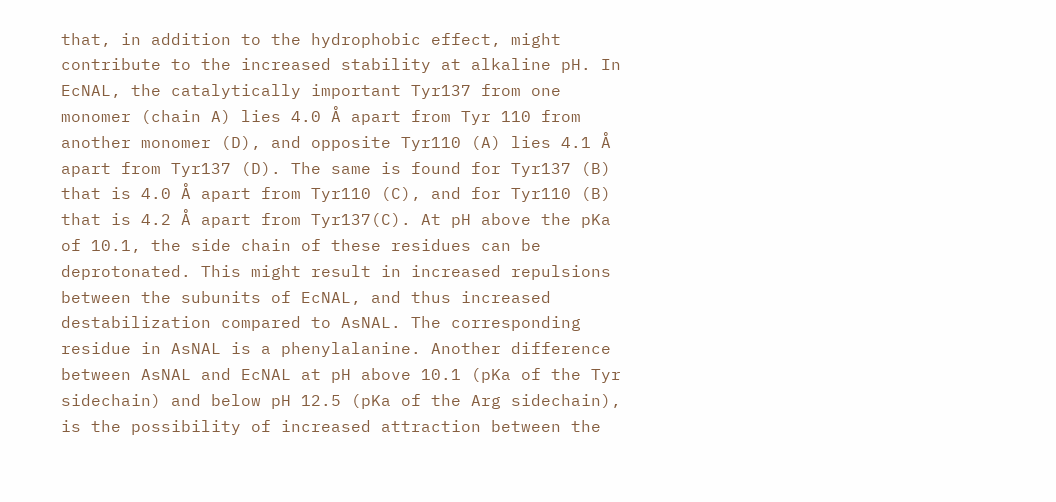that, in addition to the hydrophobic effect, might contribute to the increased stability at alkaline pH. In EcNAL, the catalytically important Tyr137 from one monomer (chain A) lies 4.0 Å apart from Tyr 110 from another monomer (D), and opposite Tyr110 (A) lies 4.1 Å apart from Tyr137 (D). The same is found for Tyr137 (B) that is 4.0 Å apart from Tyr110 (C), and for Tyr110 (B) that is 4.2 Å apart from Tyr137(C). At pH above the pKa of 10.1, the side chain of these residues can be deprotonated. This might result in increased repulsions between the subunits of EcNAL, and thus increased destabilization compared to AsNAL. The corresponding residue in AsNAL is a phenylalanine. Another difference between AsNAL and EcNAL at pH above 10.1 (pKa of the Tyr sidechain) and below pH 12.5 (pKa of the Arg sidechain), is the possibility of increased attraction between the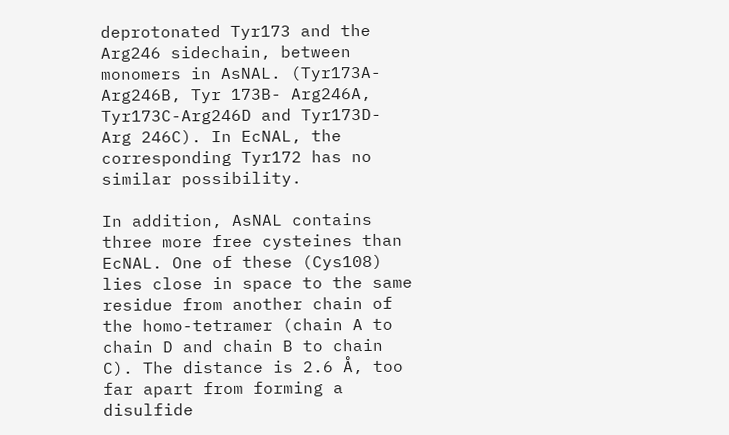deprotonated Tyr173 and the Arg246 sidechain, between monomers in AsNAL. (Tyr173A- Arg246B, Tyr 173B- Arg246A, Tyr173C-Arg246D and Tyr173D- Arg 246C). In EcNAL, the corresponding Tyr172 has no similar possibility.

In addition, AsNAL contains three more free cysteines than EcNAL. One of these (Cys108) lies close in space to the same residue from another chain of the homo-tetramer (chain A to chain D and chain B to chain C). The distance is 2.6 Å, too far apart from forming a disulfide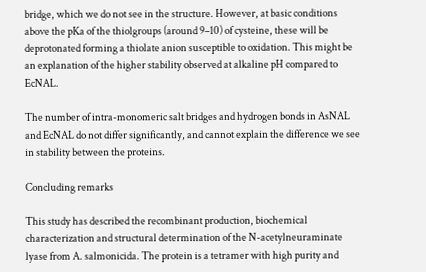bridge, which we do not see in the structure. However, at basic conditions above the pKa of the thiolgroups (around 9–10) of cysteine, these will be deprotonated forming a thiolate anion susceptible to oxidation. This might be an explanation of the higher stability observed at alkaline pH compared to EcNAL.

The number of intra-monomeric salt bridges and hydrogen bonds in AsNAL and EcNAL do not differ significantly, and cannot explain the difference we see in stability between the proteins.

Concluding remarks

This study has described the recombinant production, biochemical characterization and structural determination of the N-acetylneuraminate lyase from A. salmonicida. The protein is a tetramer with high purity and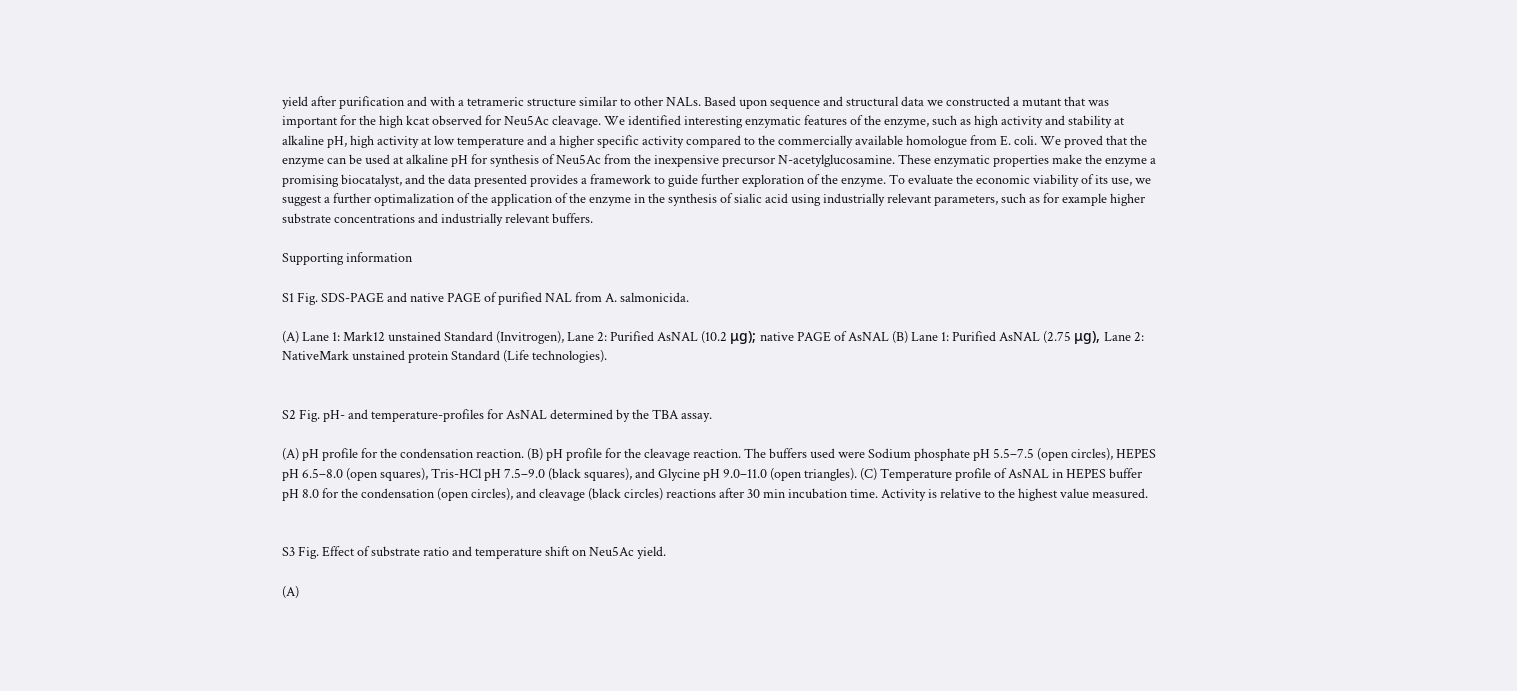yield after purification and with a tetrameric structure similar to other NALs. Based upon sequence and structural data we constructed a mutant that was important for the high kcat observed for Neu5Ac cleavage. We identified interesting enzymatic features of the enzyme, such as high activity and stability at alkaline pH, high activity at low temperature and a higher specific activity compared to the commercially available homologue from E. coli. We proved that the enzyme can be used at alkaline pH for synthesis of Neu5Ac from the inexpensive precursor N-acetylglucosamine. These enzymatic properties make the enzyme a promising biocatalyst, and the data presented provides a framework to guide further exploration of the enzyme. To evaluate the economic viability of its use, we suggest a further optimalization of the application of the enzyme in the synthesis of sialic acid using industrially relevant parameters, such as for example higher substrate concentrations and industrially relevant buffers.

Supporting information

S1 Fig. SDS-PAGE and native PAGE of purified NAL from A. salmonicida.

(A) Lane 1: Mark12 unstained Standard (Invitrogen), Lane 2: Purified AsNAL (10.2 μg); native PAGE of AsNAL (B) Lane 1: Purified AsNAL (2.75 μg), Lane 2: NativeMark unstained protein Standard (Life technologies).


S2 Fig. pH- and temperature-profiles for AsNAL determined by the TBA assay.

(A) pH profile for the condensation reaction. (B) pH profile for the cleavage reaction. The buffers used were Sodium phosphate pH 5.5–7.5 (open circles), HEPES pH 6.5–8.0 (open squares), Tris-HCl pH 7.5–9.0 (black squares), and Glycine pH 9.0–11.0 (open triangles). (C) Temperature profile of AsNAL in HEPES buffer pH 8.0 for the condensation (open circles), and cleavage (black circles) reactions after 30 min incubation time. Activity is relative to the highest value measured.


S3 Fig. Effect of substrate ratio and temperature shift on Neu5Ac yield.

(A)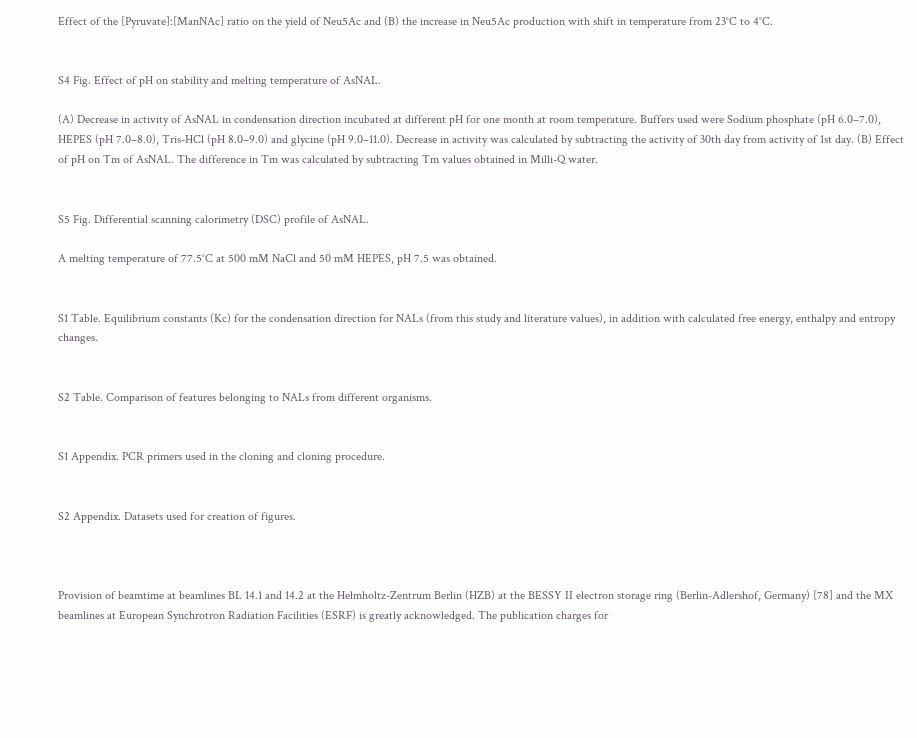Effect of the [Pyruvate]:[ManNAc] ratio on the yield of Neu5Ac and (B) the increase in Neu5Ac production with shift in temperature from 23°C to 4°C.


S4 Fig. Effect of pH on stability and melting temperature of AsNAL.

(A) Decrease in activity of AsNAL in condensation direction incubated at different pH for one month at room temperature. Buffers used were Sodium phosphate (pH 6.0–7.0), HEPES (pH 7.0–8.0), Tris-HCl (pH 8.0–9.0) and glycine (pH 9.0–11.0). Decrease in activity was calculated by subtracting the activity of 30th day from activity of 1st day. (B) Effect of pH on Tm of AsNAL. The difference in Tm was calculated by subtracting Tm values obtained in Milli-Q water.


S5 Fig. Differential scanning calorimetry (DSC) profile of AsNAL.

A melting temperature of 77.5°C at 500 mM NaCl and 50 mM HEPES, pH 7.5 was obtained.


S1 Table. Equilibrium constants (Kc) for the condensation direction for NALs (from this study and literature values), in addition with calculated free energy, enthalpy and entropy changes.


S2 Table. Comparison of features belonging to NALs from different organisms.


S1 Appendix. PCR primers used in the cloning and cloning procedure.


S2 Appendix. Datasets used for creation of figures.



Provision of beamtime at beamlines BL 14.1 and 14.2 at the Helmholtz-Zentrum Berlin (HZB) at the BESSY II electron storage ring (Berlin-Adlershof, Germany) [78] and the MX beamlines at European Synchrotron Radiation Facilities (ESRF) is greatly acknowledged. The publication charges for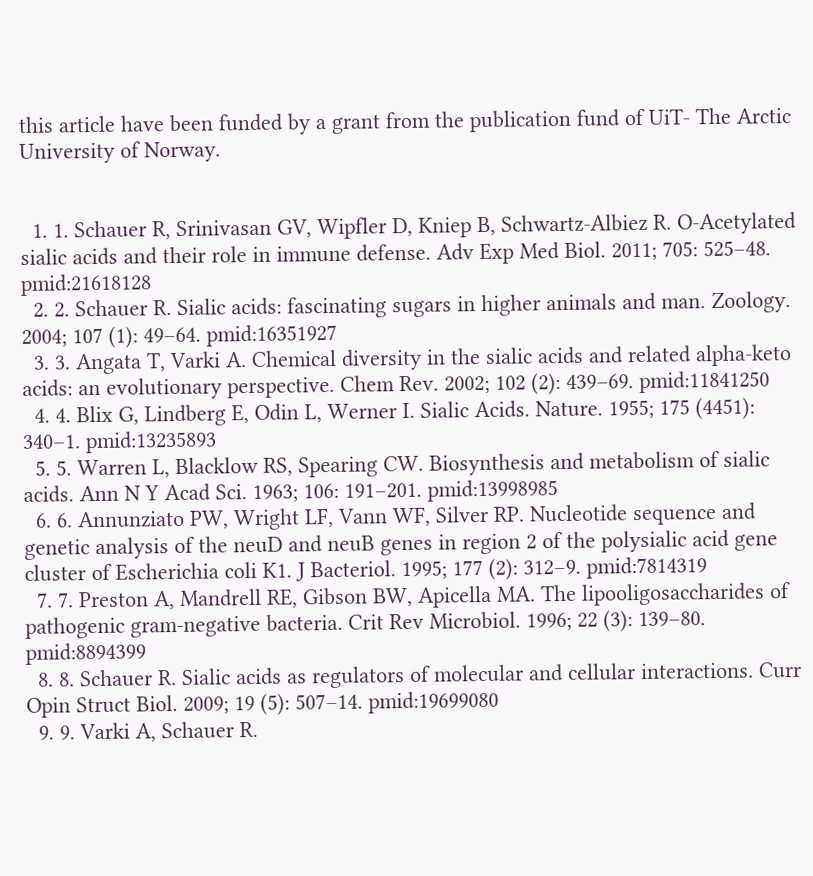this article have been funded by a grant from the publication fund of UiT- The Arctic University of Norway.


  1. 1. Schauer R, Srinivasan GV, Wipfler D, Kniep B, Schwartz-Albiez R. O-Acetylated sialic acids and their role in immune defense. Adv Exp Med Biol. 2011; 705: 525–48. pmid:21618128
  2. 2. Schauer R. Sialic acids: fascinating sugars in higher animals and man. Zoology. 2004; 107 (1): 49–64. pmid:16351927
  3. 3. Angata T, Varki A. Chemical diversity in the sialic acids and related alpha-keto acids: an evolutionary perspective. Chem Rev. 2002; 102 (2): 439–69. pmid:11841250
  4. 4. Blix G, Lindberg E, Odin L, Werner I. Sialic Acids. Nature. 1955; 175 (4451): 340–1. pmid:13235893
  5. 5. Warren L, Blacklow RS, Spearing CW. Biosynthesis and metabolism of sialic acids. Ann N Y Acad Sci. 1963; 106: 191–201. pmid:13998985
  6. 6. Annunziato PW, Wright LF, Vann WF, Silver RP. Nucleotide sequence and genetic analysis of the neuD and neuB genes in region 2 of the polysialic acid gene cluster of Escherichia coli K1. J Bacteriol. 1995; 177 (2): 312–9. pmid:7814319
  7. 7. Preston A, Mandrell RE, Gibson BW, Apicella MA. The lipooligosaccharides of pathogenic gram-negative bacteria. Crit Rev Microbiol. 1996; 22 (3): 139–80. pmid:8894399
  8. 8. Schauer R. Sialic acids as regulators of molecular and cellular interactions. Curr Opin Struct Biol. 2009; 19 (5): 507–14. pmid:19699080
  9. 9. Varki A, Schauer R.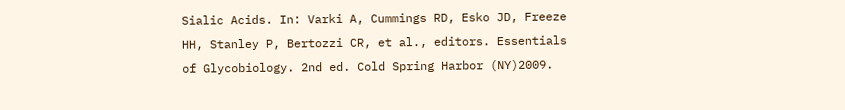Sialic Acids. In: Varki A, Cummings RD, Esko JD, Freeze HH, Stanley P, Bertozzi CR, et al., editors. Essentials of Glycobiology. 2nd ed. Cold Spring Harbor (NY)2009.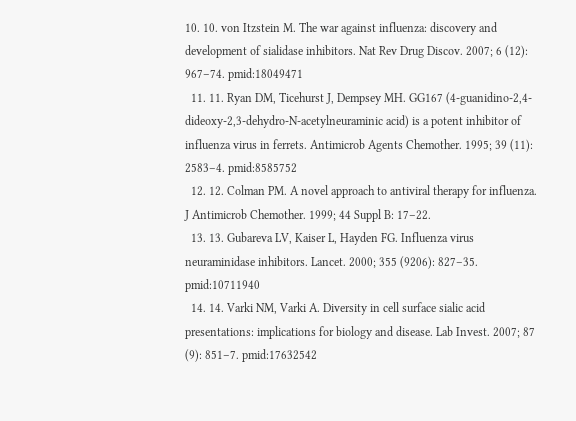10. 10. von Itzstein M. The war against influenza: discovery and development of sialidase inhibitors. Nat Rev Drug Discov. 2007; 6 (12): 967–74. pmid:18049471
  11. 11. Ryan DM, Ticehurst J, Dempsey MH. GG167 (4-guanidino-2,4-dideoxy-2,3-dehydro-N-acetylneuraminic acid) is a potent inhibitor of influenza virus in ferrets. Antimicrob Agents Chemother. 1995; 39 (11): 2583–4. pmid:8585752
  12. 12. Colman PM. A novel approach to antiviral therapy for influenza. J Antimicrob Chemother. 1999; 44 Suppl B: 17–22.
  13. 13. Gubareva LV, Kaiser L, Hayden FG. Influenza virus neuraminidase inhibitors. Lancet. 2000; 355 (9206): 827–35. pmid:10711940
  14. 14. Varki NM, Varki A. Diversity in cell surface sialic acid presentations: implications for biology and disease. Lab Invest. 2007; 87 (9): 851–7. pmid:17632542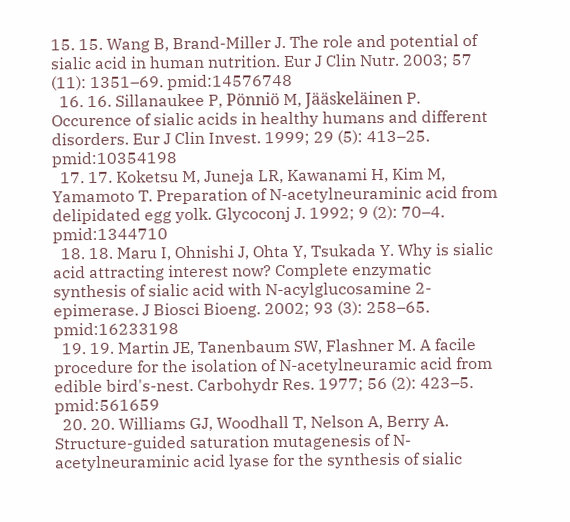15. 15. Wang B, Brand-Miller J. The role and potential of sialic acid in human nutrition. Eur J Clin Nutr. 2003; 57 (11): 1351–69. pmid:14576748
  16. 16. Sillanaukee P, Pönniö M, Jääskeläinen P. Occurence of sialic acids in healthy humans and different disorders. Eur J Clin Invest. 1999; 29 (5): 413–25. pmid:10354198
  17. 17. Koketsu M, Juneja LR, Kawanami H, Kim M, Yamamoto T. Preparation of N-acetylneuraminic acid from delipidated egg yolk. Glycoconj J. 1992; 9 (2): 70–4. pmid:1344710
  18. 18. Maru I, Ohnishi J, Ohta Y, Tsukada Y. Why is sialic acid attracting interest now? Complete enzymatic synthesis of sialic acid with N-acylglucosamine 2-epimerase. J Biosci Bioeng. 2002; 93 (3): 258–65. pmid:16233198
  19. 19. Martin JE, Tanenbaum SW, Flashner M. A facile procedure for the isolation of N-acetylneuramic acid from edible bird's-nest. Carbohydr Res. 1977; 56 (2): 423–5. pmid:561659
  20. 20. Williams GJ, Woodhall T, Nelson A, Berry A. Structure-guided saturation mutagenesis of N-acetylneuraminic acid lyase for the synthesis of sialic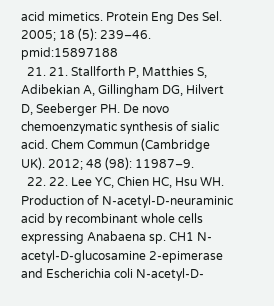acid mimetics. Protein Eng Des Sel. 2005; 18 (5): 239–46. pmid:15897188
  21. 21. Stallforth P, Matthies S, Adibekian A, Gillingham DG, Hilvert D, Seeberger PH. De novo chemoenzymatic synthesis of sialic acid. Chem Commun (Cambridge UK). 2012; 48 (98): 11987–9.
  22. 22. Lee YC, Chien HC, Hsu WH. Production of N-acetyl-D-neuraminic acid by recombinant whole cells expressing Anabaena sp. CH1 N-acetyl-D-glucosamine 2-epimerase and Escherichia coli N-acetyl-D-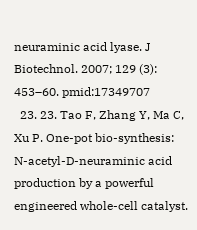neuraminic acid lyase. J Biotechnol. 2007; 129 (3): 453–60. pmid:17349707
  23. 23. Tao F, Zhang Y, Ma C, Xu P. One-pot bio-synthesis: N-acetyl-D-neuraminic acid production by a powerful engineered whole-cell catalyst.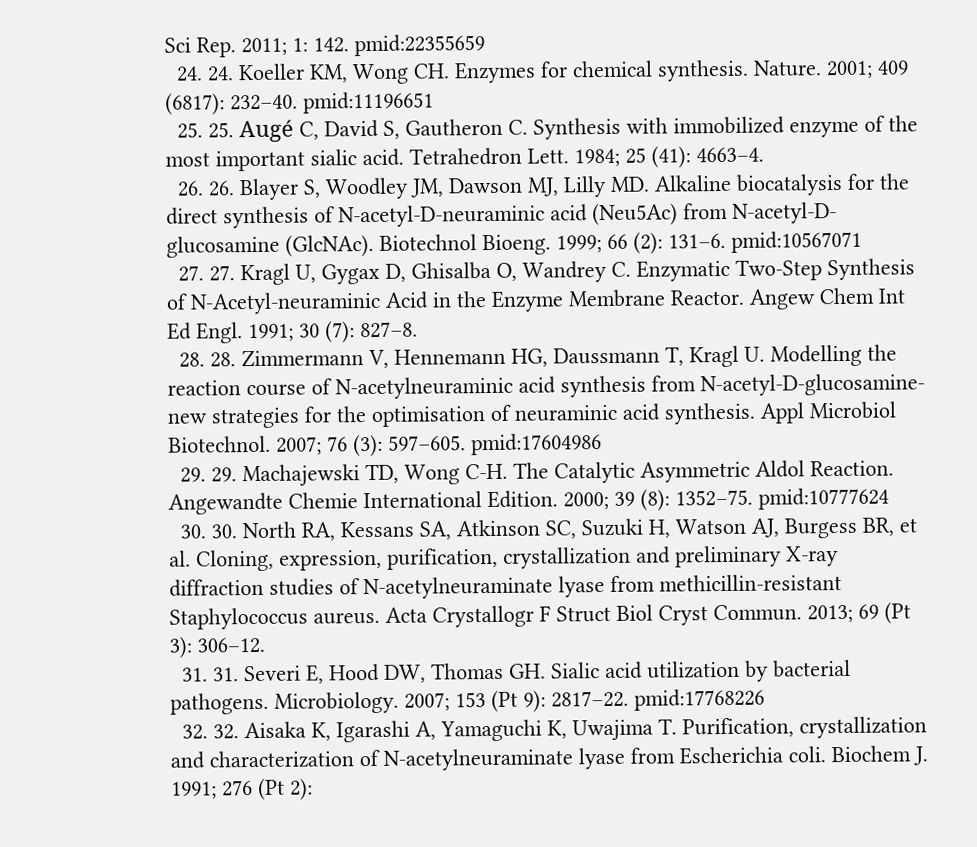Sci Rep. 2011; 1: 142. pmid:22355659
  24. 24. Koeller KM, Wong CH. Enzymes for chemical synthesis. Nature. 2001; 409 (6817): 232–40. pmid:11196651
  25. 25. Augé C, David S, Gautheron C. Synthesis with immobilized enzyme of the most important sialic acid. Tetrahedron Lett. 1984; 25 (41): 4663–4.
  26. 26. Blayer S, Woodley JM, Dawson MJ, Lilly MD. Alkaline biocatalysis for the direct synthesis of N-acetyl-D-neuraminic acid (Neu5Ac) from N-acetyl-D-glucosamine (GlcNAc). Biotechnol Bioeng. 1999; 66 (2): 131–6. pmid:10567071
  27. 27. Kragl U, Gygax D, Ghisalba O, Wandrey C. Enzymatic Two-Step Synthesis of N-Acetyl-neuraminic Acid in the Enzyme Membrane Reactor. Angew Chem Int Ed Engl. 1991; 30 (7): 827–8.
  28. 28. Zimmermann V, Hennemann HG, Daussmann T, Kragl U. Modelling the reaction course of N-acetylneuraminic acid synthesis from N-acetyl-D-glucosamine-new strategies for the optimisation of neuraminic acid synthesis. Appl Microbiol Biotechnol. 2007; 76 (3): 597–605. pmid:17604986
  29. 29. Machajewski TD, Wong C-H. The Catalytic Asymmetric Aldol Reaction. Angewandte Chemie International Edition. 2000; 39 (8): 1352–75. pmid:10777624
  30. 30. North RA, Kessans SA, Atkinson SC, Suzuki H, Watson AJ, Burgess BR, et al. Cloning, expression, purification, crystallization and preliminary X-ray diffraction studies of N-acetylneuraminate lyase from methicillin-resistant Staphylococcus aureus. Acta Crystallogr F Struct Biol Cryst Commun. 2013; 69 (Pt 3): 306–12.
  31. 31. Severi E, Hood DW, Thomas GH. Sialic acid utilization by bacterial pathogens. Microbiology. 2007; 153 (Pt 9): 2817–22. pmid:17768226
  32. 32. Aisaka K, Igarashi A, Yamaguchi K, Uwajima T. Purification, crystallization and characterization of N-acetylneuraminate lyase from Escherichia coli. Biochem J. 1991; 276 (Pt 2):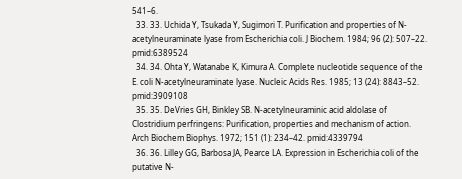541–6.
  33. 33. Uchida Y, Tsukada Y, Sugimori T. Purification and properties of N-acetylneuraminate lyase from Escherichia coli. J Biochem. 1984; 96 (2): 507–22. pmid:6389524
  34. 34. Ohta Y, Watanabe K, Kimura A. Complete nucleotide sequence of the E. coli N-acetylneuraminate lyase. Nucleic Acids Res. 1985; 13 (24): 8843–52. pmid:3909108
  35. 35. DeVries GH, Binkley SB. N-acetylneuraminic acid aldolase of Clostridium perfringens: Purification, properties and mechanism of action. Arch Biochem Biophys. 1972; 151 (1): 234–42. pmid:4339794
  36. 36. Lilley GG, Barbosa JA, Pearce LA. Expression in Escherichia coli of the putative N-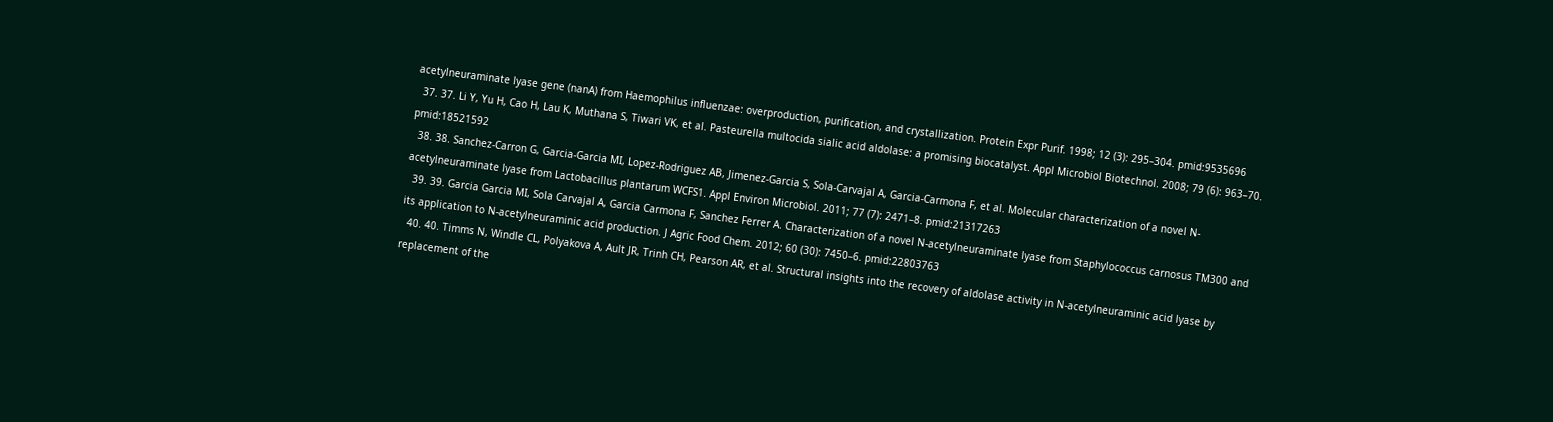acetylneuraminate lyase gene (nanA) from Haemophilus influenzae: overproduction, purification, and crystallization. Protein Expr Purif. 1998; 12 (3): 295–304. pmid:9535696
  37. 37. Li Y, Yu H, Cao H, Lau K, Muthana S, Tiwari VK, et al. Pasteurella multocida sialic acid aldolase: a promising biocatalyst. Appl Microbiol Biotechnol. 2008; 79 (6): 963–70. pmid:18521592
  38. 38. Sanchez-Carron G, Garcia-Garcia MI, Lopez-Rodriguez AB, Jimenez-Garcia S, Sola-Carvajal A, Garcia-Carmona F, et al. Molecular characterization of a novel N-acetylneuraminate lyase from Lactobacillus plantarum WCFS1. Appl Environ Microbiol. 2011; 77 (7): 2471–8. pmid:21317263
  39. 39. Garcia Garcia MI, Sola Carvajal A, Garcia Carmona F, Sanchez Ferrer A. Characterization of a novel N-acetylneuraminate lyase from Staphylococcus carnosus TM300 and its application to N-acetylneuraminic acid production. J Agric Food Chem. 2012; 60 (30): 7450–6. pmid:22803763
  40. 40. Timms N, Windle CL, Polyakova A, Ault JR, Trinh CH, Pearson AR, et al. Structural insights into the recovery of aldolase activity in N-acetylneuraminic acid lyase by replacement of the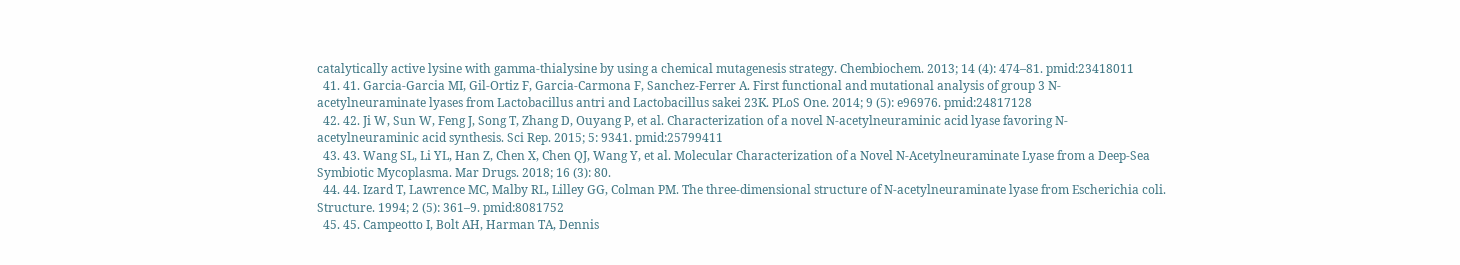catalytically active lysine with gamma-thialysine by using a chemical mutagenesis strategy. Chembiochem. 2013; 14 (4): 474–81. pmid:23418011
  41. 41. Garcia-Garcia MI, Gil-Ortiz F, Garcia-Carmona F, Sanchez-Ferrer A. First functional and mutational analysis of group 3 N-acetylneuraminate lyases from Lactobacillus antri and Lactobacillus sakei 23K. PLoS One. 2014; 9 (5): e96976. pmid:24817128
  42. 42. Ji W, Sun W, Feng J, Song T, Zhang D, Ouyang P, et al. Characterization of a novel N-acetylneuraminic acid lyase favoring N-acetylneuraminic acid synthesis. Sci Rep. 2015; 5: 9341. pmid:25799411
  43. 43. Wang SL, Li YL, Han Z, Chen X, Chen QJ, Wang Y, et al. Molecular Characterization of a Novel N-Acetylneuraminate Lyase from a Deep-Sea Symbiotic Mycoplasma. Mar Drugs. 2018; 16 (3): 80.
  44. 44. Izard T, Lawrence MC, Malby RL, Lilley GG, Colman PM. The three-dimensional structure of N-acetylneuraminate lyase from Escherichia coli. Structure. 1994; 2 (5): 361–9. pmid:8081752
  45. 45. Campeotto I, Bolt AH, Harman TA, Dennis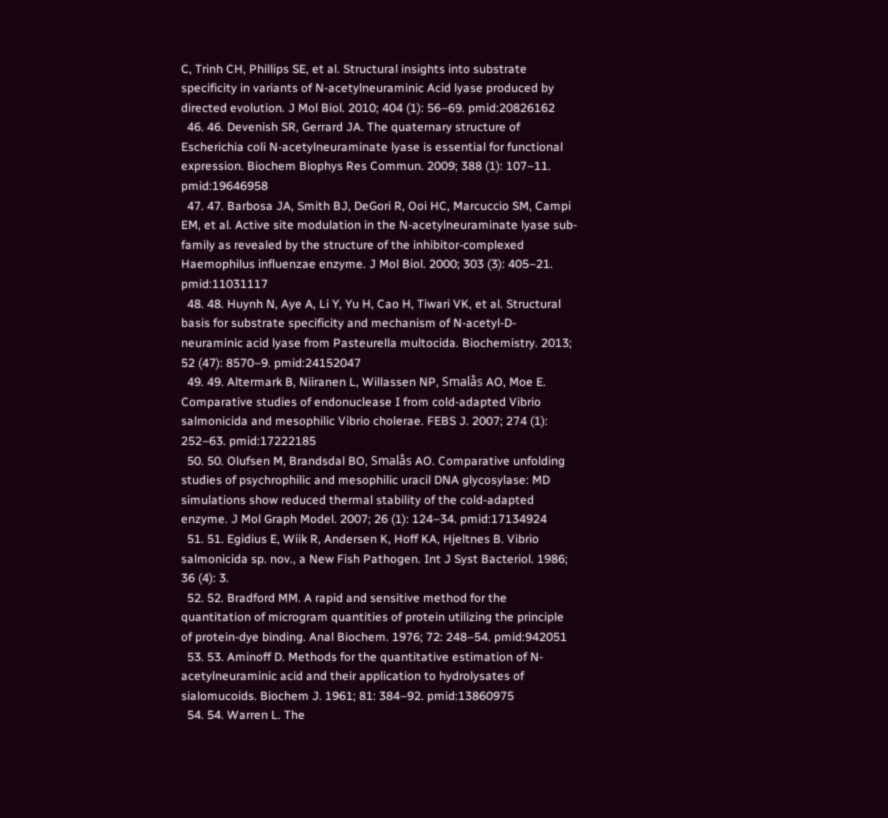C, Trinh CH, Phillips SE, et al. Structural insights into substrate specificity in variants of N-acetylneuraminic Acid lyase produced by directed evolution. J Mol Biol. 2010; 404 (1): 56–69. pmid:20826162
  46. 46. Devenish SR, Gerrard JA. The quaternary structure of Escherichia coli N-acetylneuraminate lyase is essential for functional expression. Biochem Biophys Res Commun. 2009; 388 (1): 107–11. pmid:19646958
  47. 47. Barbosa JA, Smith BJ, DeGori R, Ooi HC, Marcuccio SM, Campi EM, et al. Active site modulation in the N-acetylneuraminate lyase sub-family as revealed by the structure of the inhibitor-complexed Haemophilus influenzae enzyme. J Mol Biol. 2000; 303 (3): 405–21. pmid:11031117
  48. 48. Huynh N, Aye A, Li Y, Yu H, Cao H, Tiwari VK, et al. Structural basis for substrate specificity and mechanism of N-acetyl-D-neuraminic acid lyase from Pasteurella multocida. Biochemistry. 2013; 52 (47): 8570–9. pmid:24152047
  49. 49. Altermark B, Niiranen L, Willassen NP, Smalås AO, Moe E. Comparative studies of endonuclease I from cold-adapted Vibrio salmonicida and mesophilic Vibrio cholerae. FEBS J. 2007; 274 (1): 252–63. pmid:17222185
  50. 50. Olufsen M, Brandsdal BO, Smalås AO. Comparative unfolding studies of psychrophilic and mesophilic uracil DNA glycosylase: MD simulations show reduced thermal stability of the cold-adapted enzyme. J Mol Graph Model. 2007; 26 (1): 124–34. pmid:17134924
  51. 51. Egidius E, Wiik R, Andersen K, Hoff KA, Hjeltnes B. Vibrio salmonicida sp. nov., a New Fish Pathogen. Int J Syst Bacteriol. 1986; 36 (4): 3.
  52. 52. Bradford MM. A rapid and sensitive method for the quantitation of microgram quantities of protein utilizing the principle of protein-dye binding. Anal Biochem. 1976; 72: 248–54. pmid:942051
  53. 53. Aminoff D. Methods for the quantitative estimation of N-acetylneuraminic acid and their application to hydrolysates of sialomucoids. Biochem J. 1961; 81: 384–92. pmid:13860975
  54. 54. Warren L. The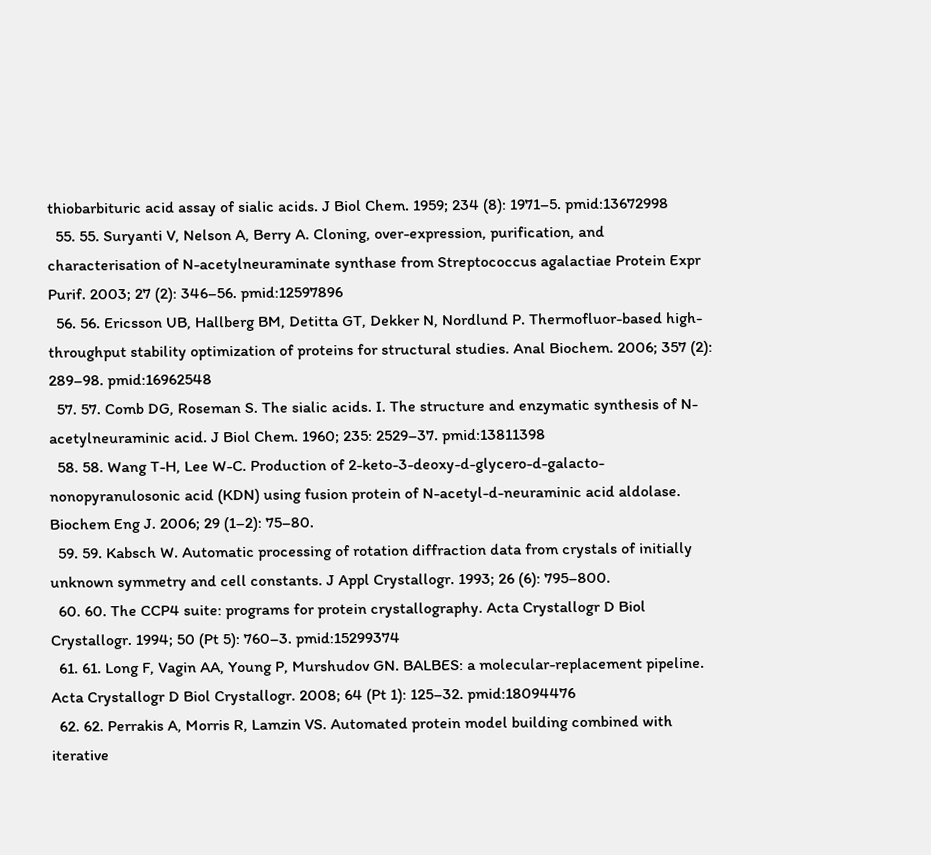thiobarbituric acid assay of sialic acids. J Biol Chem. 1959; 234 (8): 1971–5. pmid:13672998
  55. 55. Suryanti V, Nelson A, Berry A. Cloning, over-expression, purification, and characterisation of N-acetylneuraminate synthase from Streptococcus agalactiae Protein Expr Purif. 2003; 27 (2): 346–56. pmid:12597896
  56. 56. Ericsson UB, Hallberg BM, Detitta GT, Dekker N, Nordlund P. Thermofluor-based high-throughput stability optimization of proteins for structural studies. Anal Biochem. 2006; 357 (2): 289–98. pmid:16962548
  57. 57. Comb DG, Roseman S. The sialic acids. I. The structure and enzymatic synthesis of N-acetylneuraminic acid. J Biol Chem. 1960; 235: 2529–37. pmid:13811398
  58. 58. Wang T-H, Lee W-C. Production of 2-keto-3-deoxy-d-glycero-d-galacto-nonopyranulosonic acid (KDN) using fusion protein of N-acetyl-d-neuraminic acid aldolase. Biochem Eng J. 2006; 29 (1–2): 75–80.
  59. 59. Kabsch W. Automatic processing of rotation diffraction data from crystals of initially unknown symmetry and cell constants. J Appl Crystallogr. 1993; 26 (6): 795–800.
  60. 60. The CCP4 suite: programs for protein crystallography. Acta Crystallogr D Biol Crystallogr. 1994; 50 (Pt 5): 760–3. pmid:15299374
  61. 61. Long F, Vagin AA, Young P, Murshudov GN. BALBES: a molecular-replacement pipeline. Acta Crystallogr D Biol Crystallogr. 2008; 64 (Pt 1): 125–32. pmid:18094476
  62. 62. Perrakis A, Morris R, Lamzin VS. Automated protein model building combined with iterative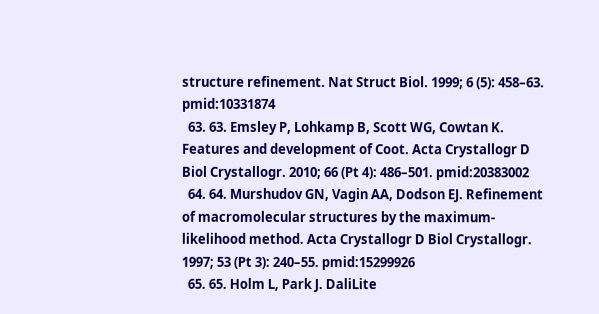structure refinement. Nat Struct Biol. 1999; 6 (5): 458–63. pmid:10331874
  63. 63. Emsley P, Lohkamp B, Scott WG, Cowtan K. Features and development of Coot. Acta Crystallogr D Biol Crystallogr. 2010; 66 (Pt 4): 486–501. pmid:20383002
  64. 64. Murshudov GN, Vagin AA, Dodson EJ. Refinement of macromolecular structures by the maximum-likelihood method. Acta Crystallogr D Biol Crystallogr. 1997; 53 (Pt 3): 240–55. pmid:15299926
  65. 65. Holm L, Park J. DaliLite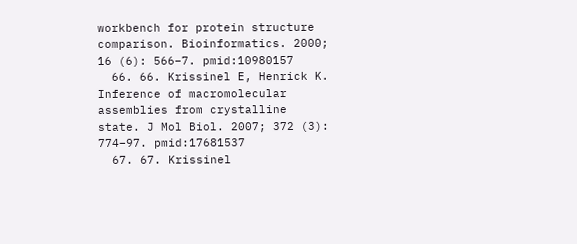workbench for protein structure comparison. Bioinformatics. 2000; 16 (6): 566–7. pmid:10980157
  66. 66. Krissinel E, Henrick K. Inference of macromolecular assemblies from crystalline state. J Mol Biol. 2007; 372 (3): 774–97. pmid:17681537
  67. 67. Krissinel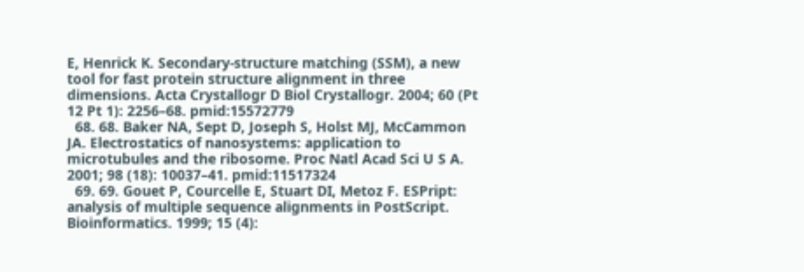E, Henrick K. Secondary-structure matching (SSM), a new tool for fast protein structure alignment in three dimensions. Acta Crystallogr D Biol Crystallogr. 2004; 60 (Pt 12 Pt 1): 2256–68. pmid:15572779
  68. 68. Baker NA, Sept D, Joseph S, Holst MJ, McCammon JA. Electrostatics of nanosystems: application to microtubules and the ribosome. Proc Natl Acad Sci U S A. 2001; 98 (18): 10037–41. pmid:11517324
  69. 69. Gouet P, Courcelle E, Stuart DI, Metoz F. ESPript: analysis of multiple sequence alignments in PostScript. Bioinformatics. 1999; 15 (4):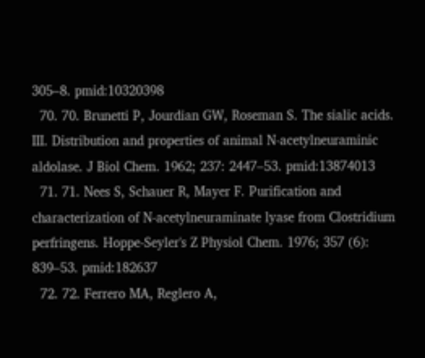305–8. pmid:10320398
  70. 70. Brunetti P, Jourdian GW, Roseman S. The sialic acids. III. Distribution and properties of animal N-acetylneuraminic aldolase. J Biol Chem. 1962; 237: 2447–53. pmid:13874013
  71. 71. Nees S, Schauer R, Mayer F. Purification and characterization of N-acetylneuraminate lyase from Clostridium perfringens. Hoppe-Seyler's Z Physiol Chem. 1976; 357 (6): 839–53. pmid:182637
  72. 72. Ferrero MA, Reglero A,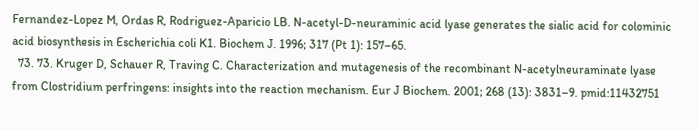Fernandez-Lopez M, Ordas R, Rodriguez-Aparicio LB. N-acetyl-D-neuraminic acid lyase generates the sialic acid for colominic acid biosynthesis in Escherichia coli K1. Biochem J. 1996; 317 (Pt 1): 157–65.
  73. 73. Kruger D, Schauer R, Traving C. Characterization and mutagenesis of the recombinant N-acetylneuraminate lyase from Clostridium perfringens: insights into the reaction mechanism. Eur J Biochem. 2001; 268 (13): 3831–9. pmid:11432751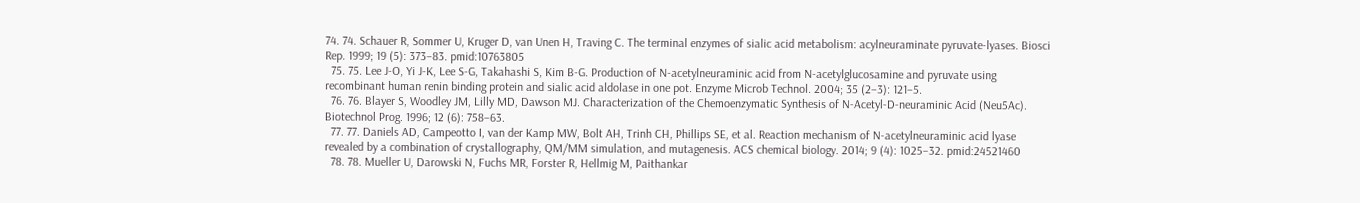74. 74. Schauer R, Sommer U, Kruger D, van Unen H, Traving C. The terminal enzymes of sialic acid metabolism: acylneuraminate pyruvate-lyases. Biosci Rep. 1999; 19 (5): 373–83. pmid:10763805
  75. 75. Lee J-O, Yi J-K, Lee S-G, Takahashi S, Kim B-G. Production of N-acetylneuraminic acid from N-acetylglucosamine and pyruvate using recombinant human renin binding protein and sialic acid aldolase in one pot. Enzyme Microb Technol. 2004; 35 (2–3): 121–5.
  76. 76. Blayer S, Woodley JM, Lilly MD, Dawson MJ. Characterization of the Chemoenzymatic Synthesis of N-Acetyl-D-neuraminic Acid (Neu5Ac). Biotechnol Prog. 1996; 12 (6): 758–63.
  77. 77. Daniels AD, Campeotto I, van der Kamp MW, Bolt AH, Trinh CH, Phillips SE, et al. Reaction mechanism of N-acetylneuraminic acid lyase revealed by a combination of crystallography, QM/MM simulation, and mutagenesis. ACS chemical biology. 2014; 9 (4): 1025–32. pmid:24521460
  78. 78. Mueller U, Darowski N, Fuchs MR, Forster R, Hellmig M, Paithankar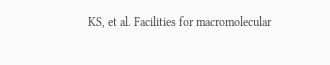KS, et al. Facilities for macromolecular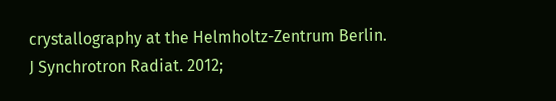crystallography at the Helmholtz-Zentrum Berlin. J Synchrotron Radiat. 2012;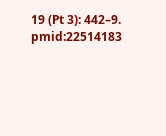19 (Pt 3): 442–9. pmid:22514183